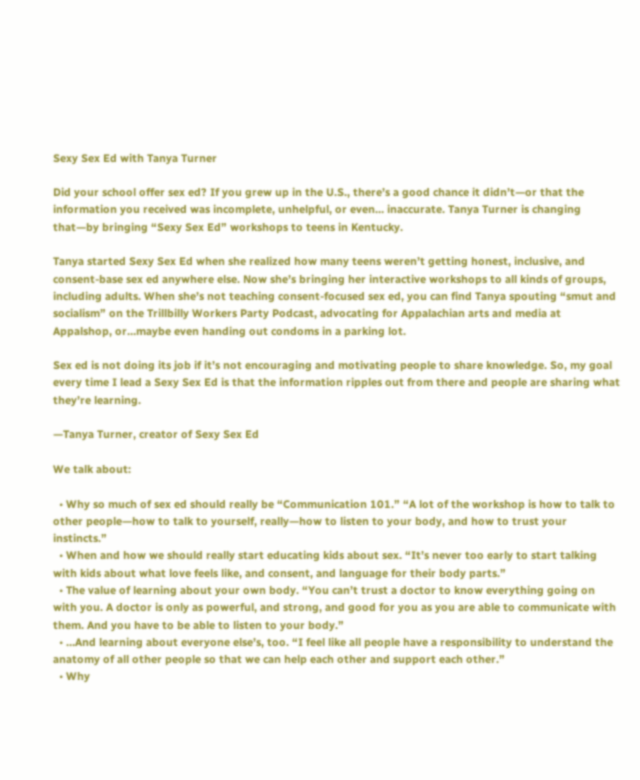Sexy Sex Ed with Tanya Turner

Did your school offer sex ed? If you grew up in the U.S., there’s a good chance it didn’t—or that the information you received was incomplete, unhelpful, or even… inaccurate. Tanya Turner is changing that—by bringing “Sexy Sex Ed” workshops to teens in Kentucky.

Tanya started Sexy Sex Ed when she realized how many teens weren’t getting honest, inclusive, and consent-base sex ed anywhere else. Now she’s bringing her interactive workshops to all kinds of groups, including adults. When she’s not teaching consent-focused sex ed, you can find Tanya spouting “smut and socialism” on the Trillbilly Workers Party Podcast, advocating for Appalachian arts and media at Appalshop, or…maybe even handing out condoms in a parking lot.

Sex ed is not doing its job if it’s not encouraging and motivating people to share knowledge. So, my goal every time I lead a Sexy Sex Ed is that the information ripples out from there and people are sharing what they’re learning.

—Tanya Turner, creator of Sexy Sex Ed

We talk about:

  • Why so much of sex ed should really be “Communication 101.” “A lot of the workshop is how to talk to other people—how to talk to yourself, really—how to listen to your body, and how to trust your instincts.”
  • When and how we should really start educating kids about sex. “It’s never too early to start talking with kids about what love feels like, and consent, and language for their body parts.”
  • The value of learning about your own body. “You can’t trust a doctor to know everything going on with you. A doctor is only as powerful, and strong, and good for you as you are able to communicate with them. And you have to be able to listen to your body.”
  • …And learning about everyone else’s, too. “I feel like all people have a responsibility to understand the anatomy of all other people so that we can help each other and support each other.”
  • Why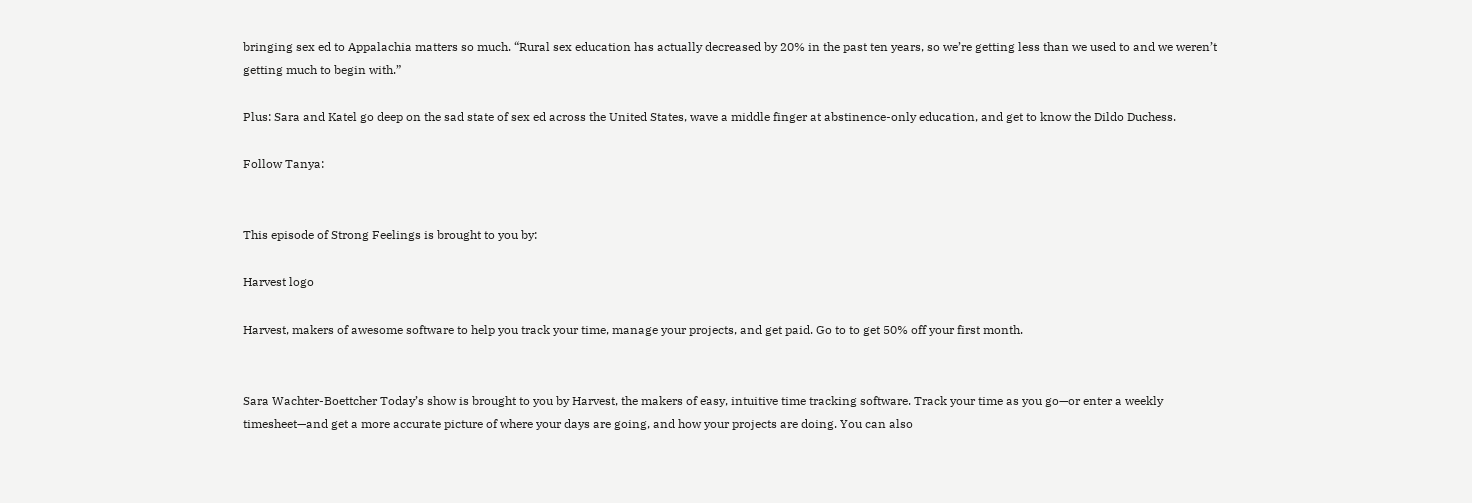bringing sex ed to Appalachia matters so much. “Rural sex education has actually decreased by 20% in the past ten years, so we’re getting less than we used to and we weren’t getting much to begin with.”

Plus: Sara and Katel go deep on the sad state of sex ed across the United States, wave a middle finger at abstinence-only education, and get to know the Dildo Duchess.

Follow Tanya:


This episode of Strong Feelings is brought to you by:

Harvest logo

Harvest, makers of awesome software to help you track your time, manage your projects, and get paid. Go to to get 50% off your first month.


Sara Wachter-Boettcher Today’s show is brought to you by Harvest, the makers of easy, intuitive time tracking software. Track your time as you go—or enter a weekly timesheet—and get a more accurate picture of where your days are going, and how your projects are doing. You can also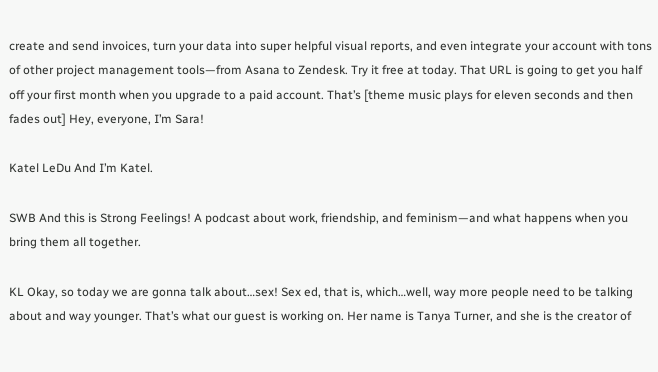create and send invoices, turn your data into super helpful visual reports, and even integrate your account with tons of other project management tools—from Asana to Zendesk. Try it free at today. That URL is going to get you half off your first month when you upgrade to a paid account. That’s [theme music plays for eleven seconds and then fades out] Hey, everyone, I’m Sara!

Katel LeDu And I’m Katel.

SWB And this is Strong Feelings! A podcast about work, friendship, and feminism—and what happens when you bring them all together.

KL Okay, so today we are gonna talk about…sex! Sex ed, that is, which…well, way more people need to be talking about and way younger. That’s what our guest is working on. Her name is Tanya Turner, and she is the creator of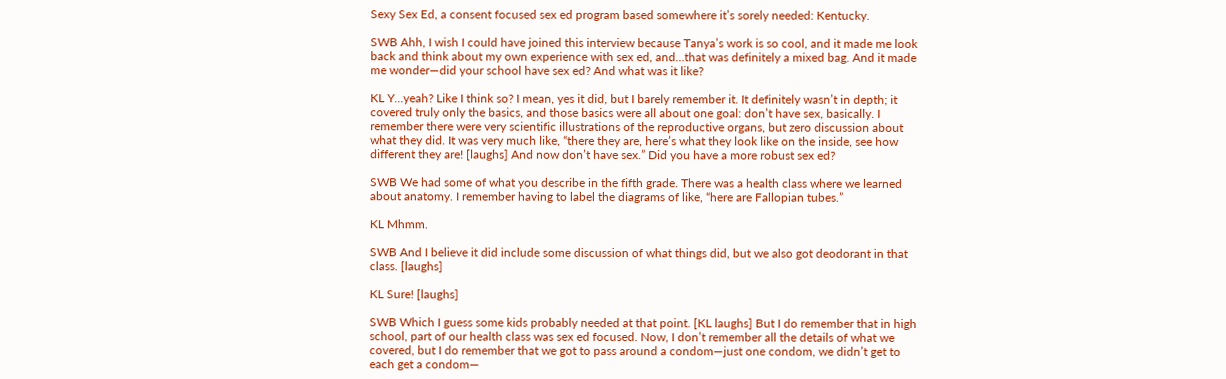Sexy Sex Ed, a consent focused sex ed program based somewhere it’s sorely needed: Kentucky.

SWB Ahh, I wish I could have joined this interview because Tanya’s work is so cool, and it made me look back and think about my own experience with sex ed, and…that was definitely a mixed bag. And it made me wonder—did your school have sex ed? And what was it like?

KL Y…yeah? Like I think so? I mean, yes it did, but I barely remember it. It definitely wasn’t in depth; it covered truly only the basics, and those basics were all about one goal: don’t have sex, basically. I remember there were very scientific illustrations of the reproductive organs, but zero discussion about what they did. It was very much like, “there they are, here’s what they look like on the inside, see how different they are! [laughs] And now don’t have sex.” Did you have a more robust sex ed?

SWB We had some of what you describe in the fifth grade. There was a health class where we learned about anatomy. I remember having to label the diagrams of like, “here are Fallopian tubes.”

KL Mhmm.

SWB And I believe it did include some discussion of what things did, but we also got deodorant in that class. [laughs]

KL Sure! [laughs]

SWB Which I guess some kids probably needed at that point. [KL laughs] But I do remember that in high school, part of our health class was sex ed focused. Now, I don’t remember all the details of what we covered, but I do remember that we got to pass around a condom—just one condom, we didn’t get to each get a condom—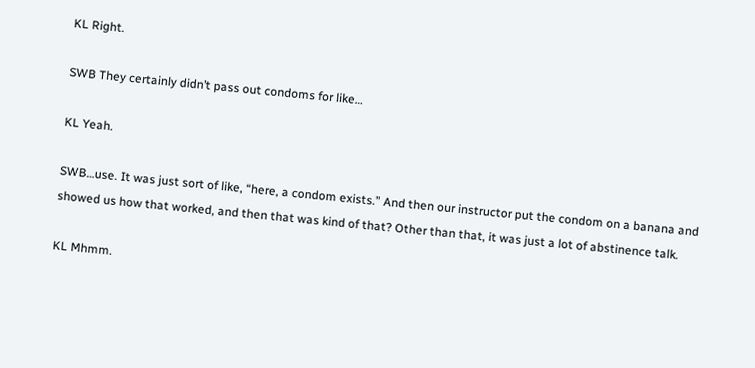KL Right.

SWB They certainly didn’t pass out condoms for like…

KL Yeah.

SWB…use. It was just sort of like, “here, a condom exists.” And then our instructor put the condom on a banana and showed us how that worked, and then that was kind of that? Other than that, it was just a lot of abstinence talk.

KL Mhmm.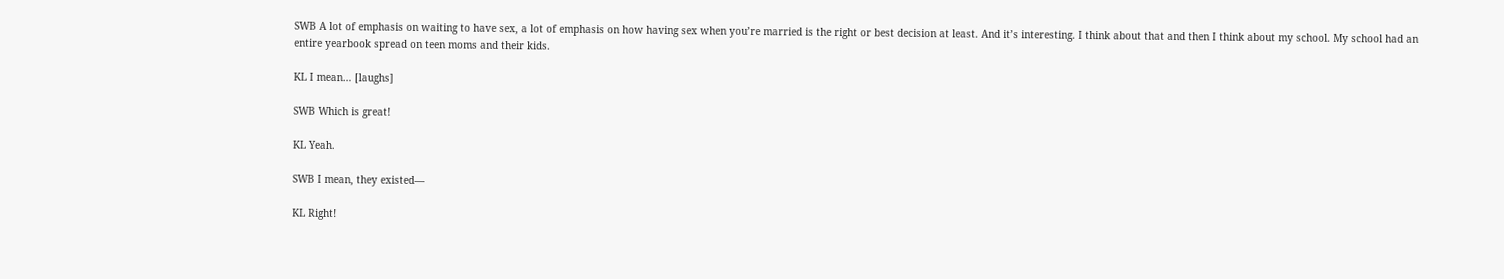SWB A lot of emphasis on waiting to have sex, a lot of emphasis on how having sex when you’re married is the right or best decision at least. And it’s interesting. I think about that and then I think about my school. My school had an entire yearbook spread on teen moms and their kids.

KL I mean… [laughs]

SWB Which is great!

KL Yeah.

SWB I mean, they existed—

KL Right!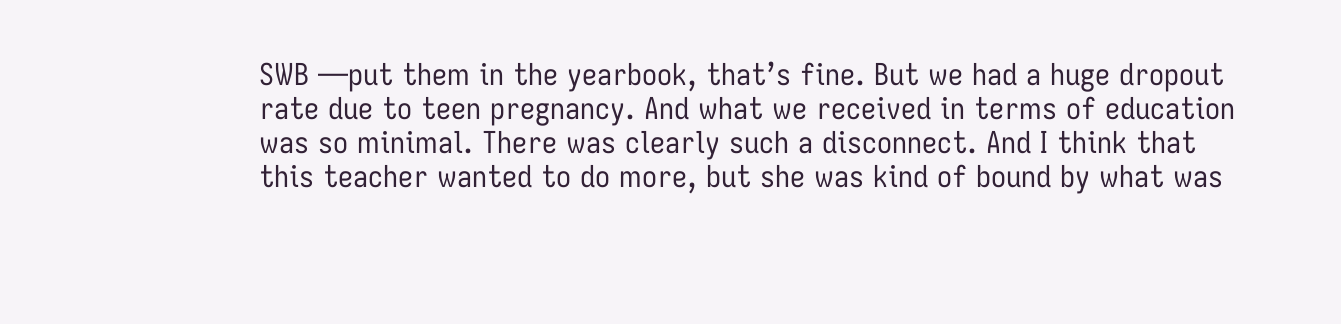SWB —put them in the yearbook, that’s fine. But we had a huge dropout rate due to teen pregnancy. And what we received in terms of education was so minimal. There was clearly such a disconnect. And I think that this teacher wanted to do more, but she was kind of bound by what was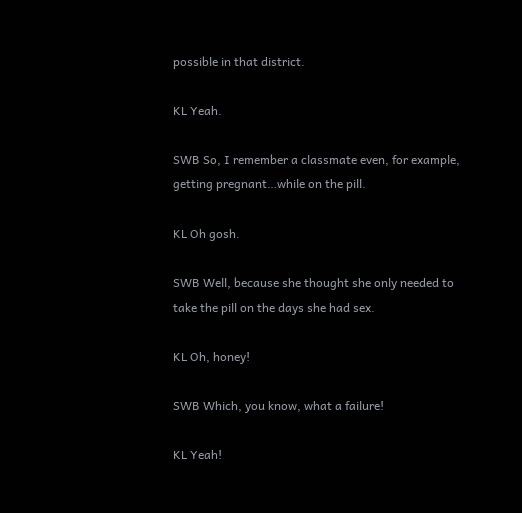possible in that district.

KL Yeah.

SWB So, I remember a classmate even, for example, getting pregnant…while on the pill.

KL Oh gosh.

SWB Well, because she thought she only needed to take the pill on the days she had sex.

KL Oh, honey!

SWB Which, you know, what a failure!

KL Yeah!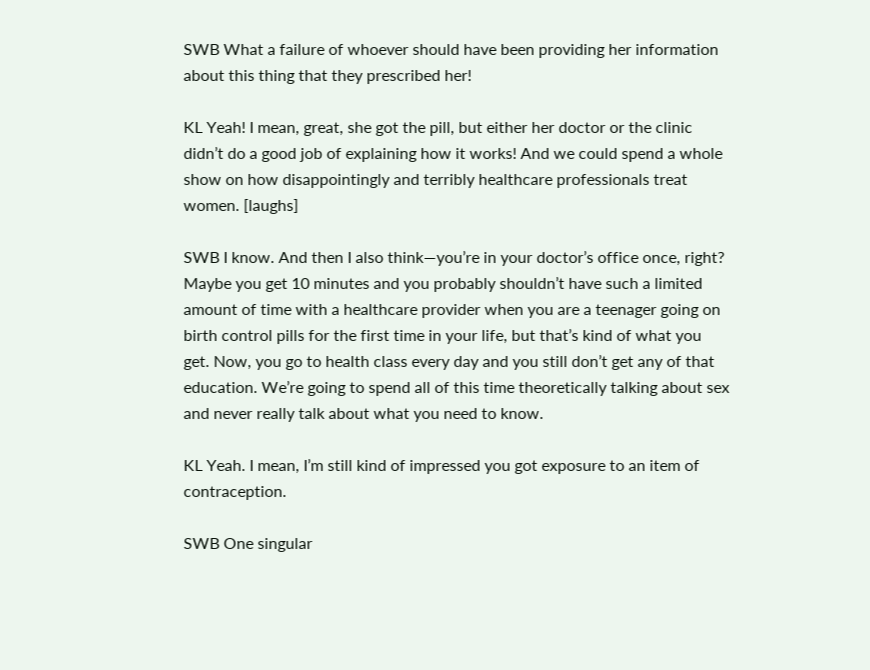SWB What a failure of whoever should have been providing her information about this thing that they prescribed her!

KL Yeah! I mean, great, she got the pill, but either her doctor or the clinic didn’t do a good job of explaining how it works! And we could spend a whole show on how disappointingly and terribly healthcare professionals treat women. [laughs]

SWB I know. And then I also think—you’re in your doctor’s office once, right? Maybe you get 10 minutes and you probably shouldn’t have such a limited amount of time with a healthcare provider when you are a teenager going on birth control pills for the first time in your life, but that’s kind of what you get. Now, you go to health class every day and you still don’t get any of that education. We’re going to spend all of this time theoretically talking about sex and never really talk about what you need to know.

KL Yeah. I mean, I’m still kind of impressed you got exposure to an item of contraception.

SWB One singular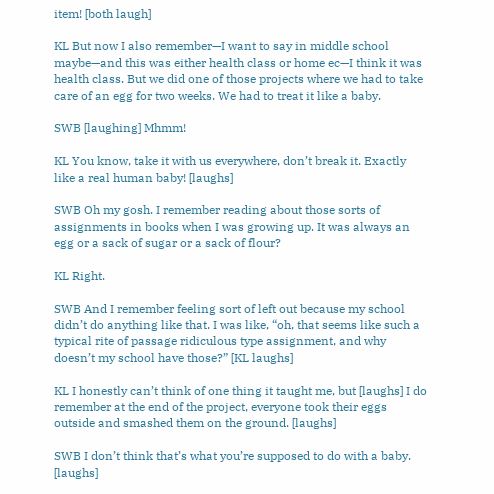item! [both laugh]

KL But now I also remember—I want to say in middle school maybe—and this was either health class or home ec—I think it was health class. But we did one of those projects where we had to take care of an egg for two weeks. We had to treat it like a baby.

SWB [laughing] Mhmm!

KL You know, take it with us everywhere, don’t break it. Exactly like a real human baby! [laughs]

SWB Oh my gosh. I remember reading about those sorts of assignments in books when I was growing up. It was always an egg or a sack of sugar or a sack of flour?

KL Right.

SWB And I remember feeling sort of left out because my school didn’t do anything like that. I was like, “oh, that seems like such a typical rite of passage ridiculous type assignment, and why doesn’t my school have those?” [KL laughs]

KL I honestly can’t think of one thing it taught me, but [laughs] I do remember at the end of the project, everyone took their eggs outside and smashed them on the ground. [laughs]

SWB I don’t think that’s what you’re supposed to do with a baby. [laughs]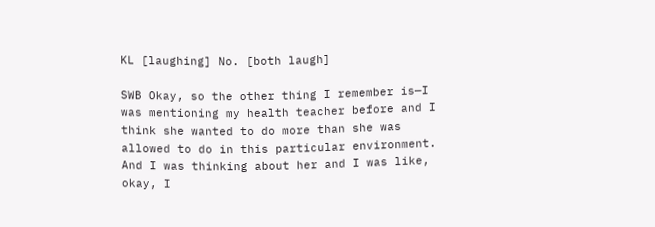KL [laughing] No. [both laugh]

SWB Okay, so the other thing I remember is—I was mentioning my health teacher before and I think she wanted to do more than she was allowed to do in this particular environment. And I was thinking about her and I was like, okay, I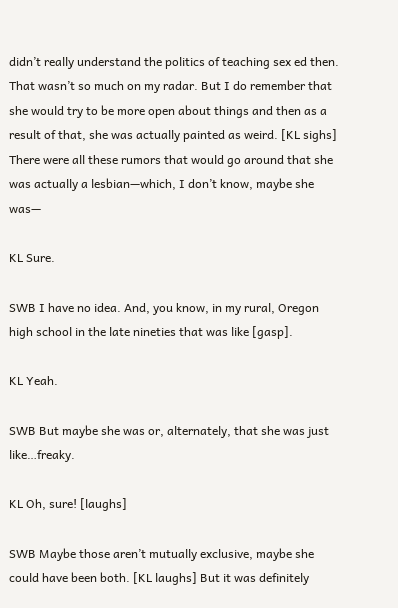didn’t really understand the politics of teaching sex ed then. That wasn’t so much on my radar. But I do remember that she would try to be more open about things and then as a result of that, she was actually painted as weird. [KL sighs] There were all these rumors that would go around that she was actually a lesbian—which, I don’t know, maybe she was—

KL Sure.

SWB I have no idea. And, you know, in my rural, Oregon high school in the late nineties that was like [gasp].

KL Yeah.

SWB But maybe she was or, alternately, that she was just like…freaky.

KL Oh, sure! [laughs]

SWB Maybe those aren’t mutually exclusive, maybe she could have been both. [KL laughs] But it was definitely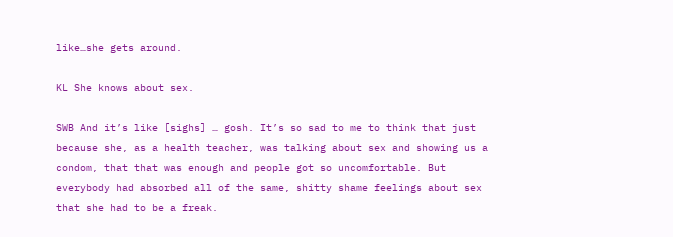like…she gets around.

KL She knows about sex.

SWB And it’s like [sighs] … gosh. It’s so sad to me to think that just because she, as a health teacher, was talking about sex and showing us a condom, that that was enough and people got so uncomfortable. But everybody had absorbed all of the same, shitty shame feelings about sex that she had to be a freak.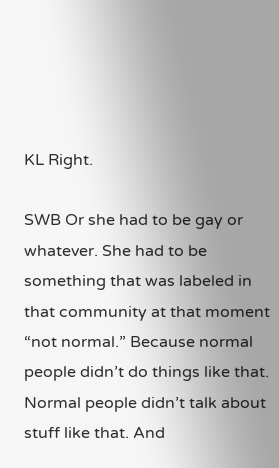KL Right.

SWB Or she had to be gay or whatever. She had to be something that was labeled in that community at that moment “not normal.” Because normal people didn’t do things like that. Normal people didn’t talk about stuff like that. And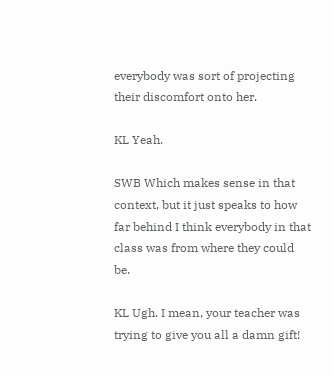everybody was sort of projecting their discomfort onto her.

KL Yeah.

SWB Which makes sense in that context, but it just speaks to how far behind I think everybody in that class was from where they could be.

KL Ugh. I mean, your teacher was trying to give you all a damn gift!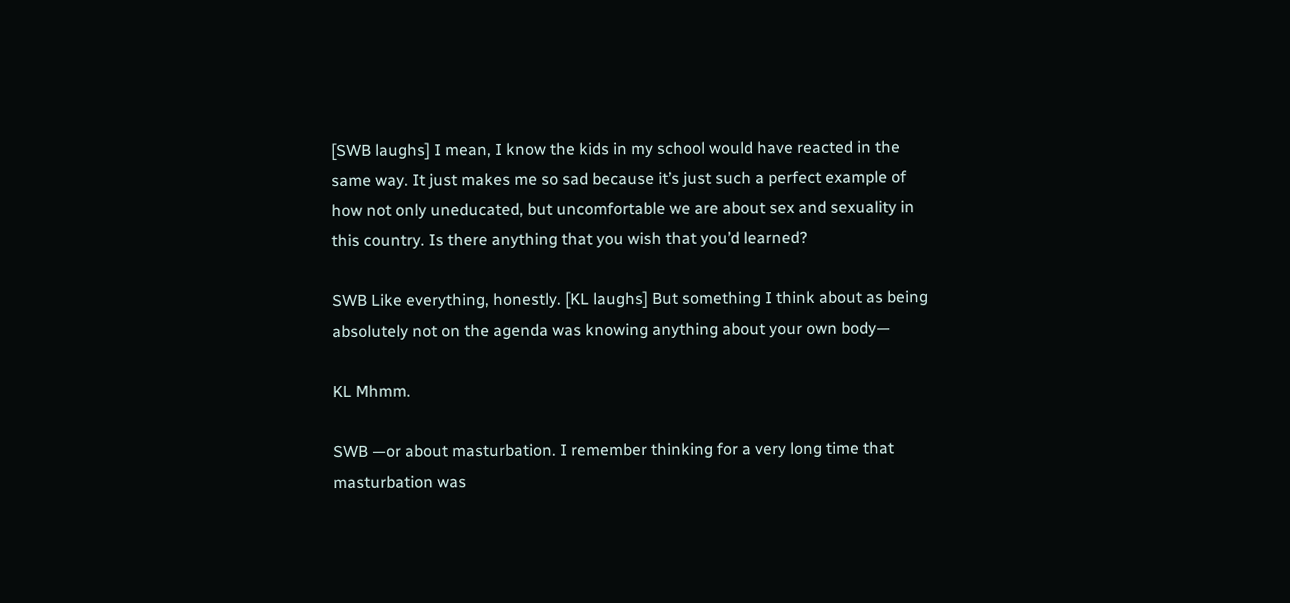[SWB laughs] I mean, I know the kids in my school would have reacted in the same way. It just makes me so sad because it’s just such a perfect example of how not only uneducated, but uncomfortable we are about sex and sexuality in this country. Is there anything that you wish that you’d learned?

SWB Like everything, honestly. [KL laughs] But something I think about as being absolutely not on the agenda was knowing anything about your own body—

KL Mhmm.

SWB —or about masturbation. I remember thinking for a very long time that masturbation was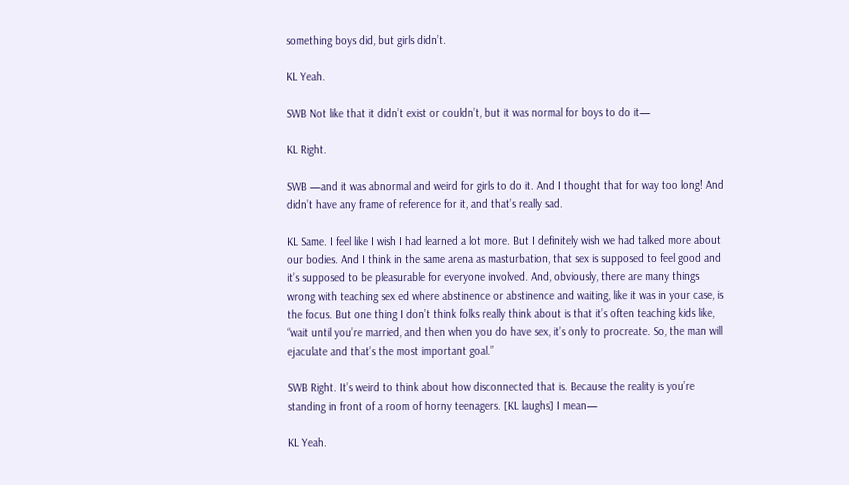something boys did, but girls didn’t.

KL Yeah.

SWB Not like that it didn’t exist or couldn’t, but it was normal for boys to do it—

KL Right.

SWB —and it was abnormal and weird for girls to do it. And I thought that for way too long! And didn’t have any frame of reference for it, and that’s really sad.

KL Same. I feel like I wish I had learned a lot more. But I definitely wish we had talked more about our bodies. And I think in the same arena as masturbation, that sex is supposed to feel good and it’s supposed to be pleasurable for everyone involved. And, obviously, there are many things wrong with teaching sex ed where abstinence or abstinence and waiting, like it was in your case, is the focus. But one thing I don’t think folks really think about is that it’s often teaching kids like, “wait until you’re married, and then when you do have sex, it’s only to procreate. So, the man will ejaculate and that’s the most important goal.”

SWB Right. It’s weird to think about how disconnected that is. Because the reality is you’re standing in front of a room of horny teenagers. [KL laughs] I mean—

KL Yeah.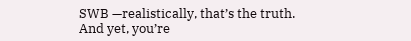SWB —realistically, that’s the truth. And yet, you’re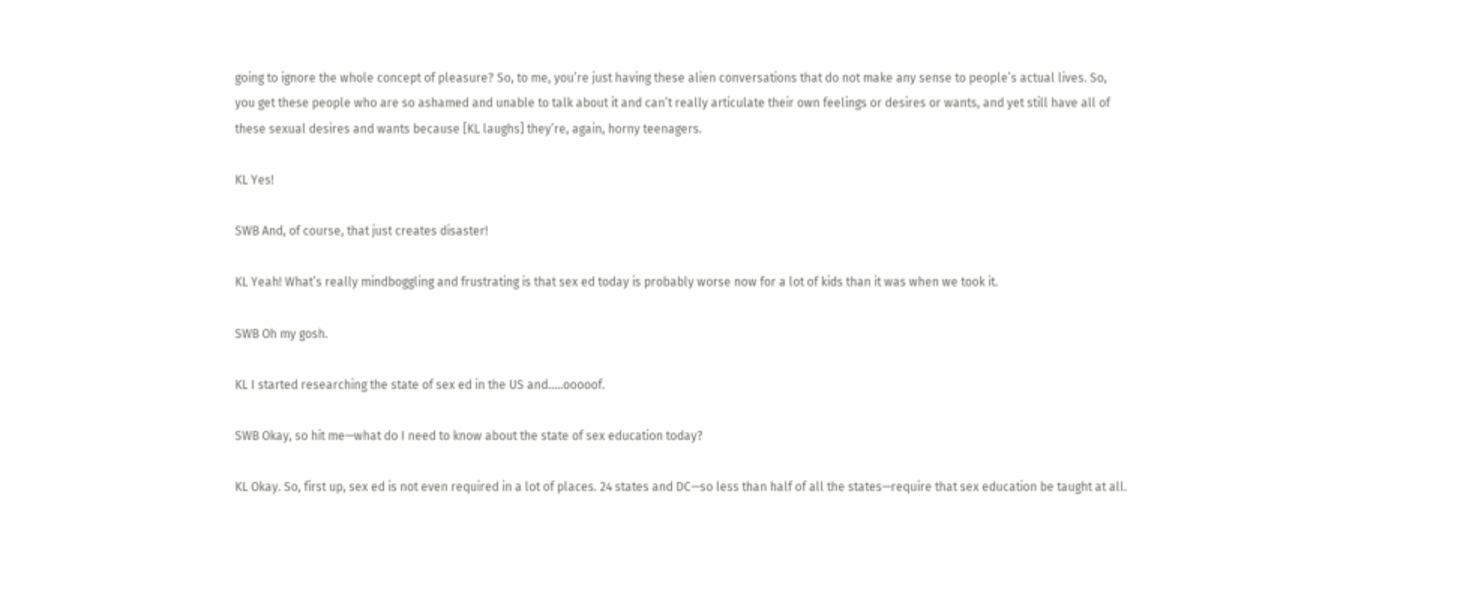going to ignore the whole concept of pleasure? So, to me, you’re just having these alien conversations that do not make any sense to people’s actual lives. So, you get these people who are so ashamed and unable to talk about it and can’t really articulate their own feelings or desires or wants, and yet still have all of these sexual desires and wants because [KL laughs] they’re, again, horny teenagers.

KL Yes!

SWB And, of course, that just creates disaster!

KL Yeah! What’s really mindboggling and frustrating is that sex ed today is probably worse now for a lot of kids than it was when we took it.

SWB Oh my gosh.

KL I started researching the state of sex ed in the US and…..ooooof.

SWB Okay, so hit me—what do I need to know about the state of sex education today?

KL Okay. So, first up, sex ed is not even required in a lot of places. 24 states and DC—so less than half of all the states—require that sex education be taught at all.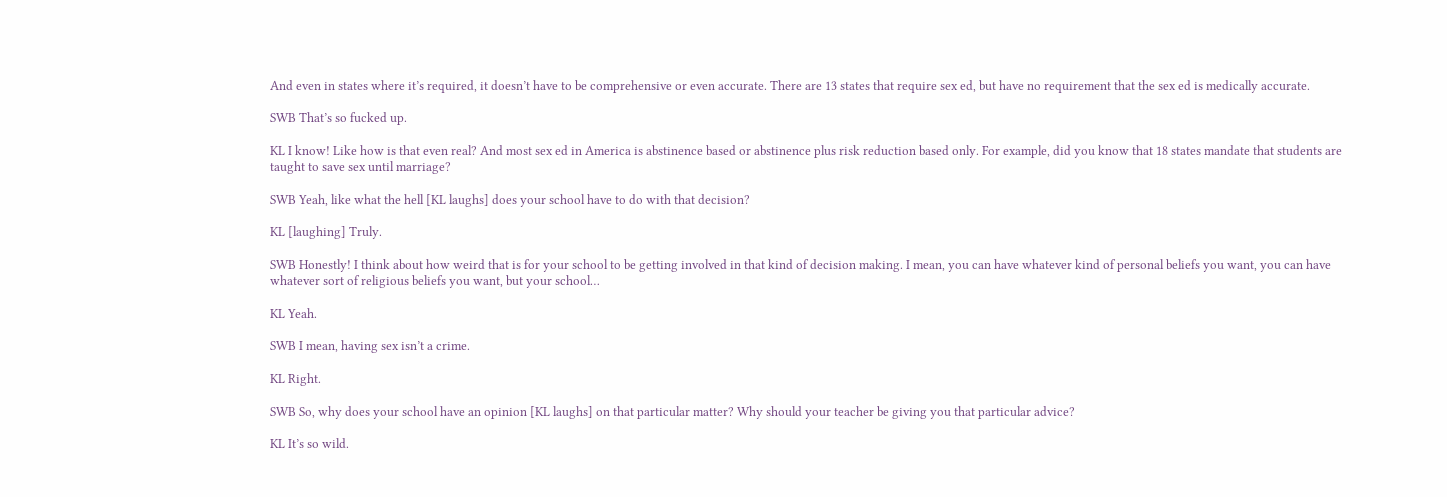And even in states where it’s required, it doesn’t have to be comprehensive or even accurate. There are 13 states that require sex ed, but have no requirement that the sex ed is medically accurate.

SWB That’s so fucked up.

KL I know! Like how is that even real? And most sex ed in America is abstinence based or abstinence plus risk reduction based only. For example, did you know that 18 states mandate that students are taught to save sex until marriage?

SWB Yeah, like what the hell [KL laughs] does your school have to do with that decision?

KL [laughing] Truly.

SWB Honestly! I think about how weird that is for your school to be getting involved in that kind of decision making. I mean, you can have whatever kind of personal beliefs you want, you can have whatever sort of religious beliefs you want, but your school…

KL Yeah.

SWB I mean, having sex isn’t a crime.

KL Right.

SWB So, why does your school have an opinion [KL laughs] on that particular matter? Why should your teacher be giving you that particular advice?

KL It’s so wild.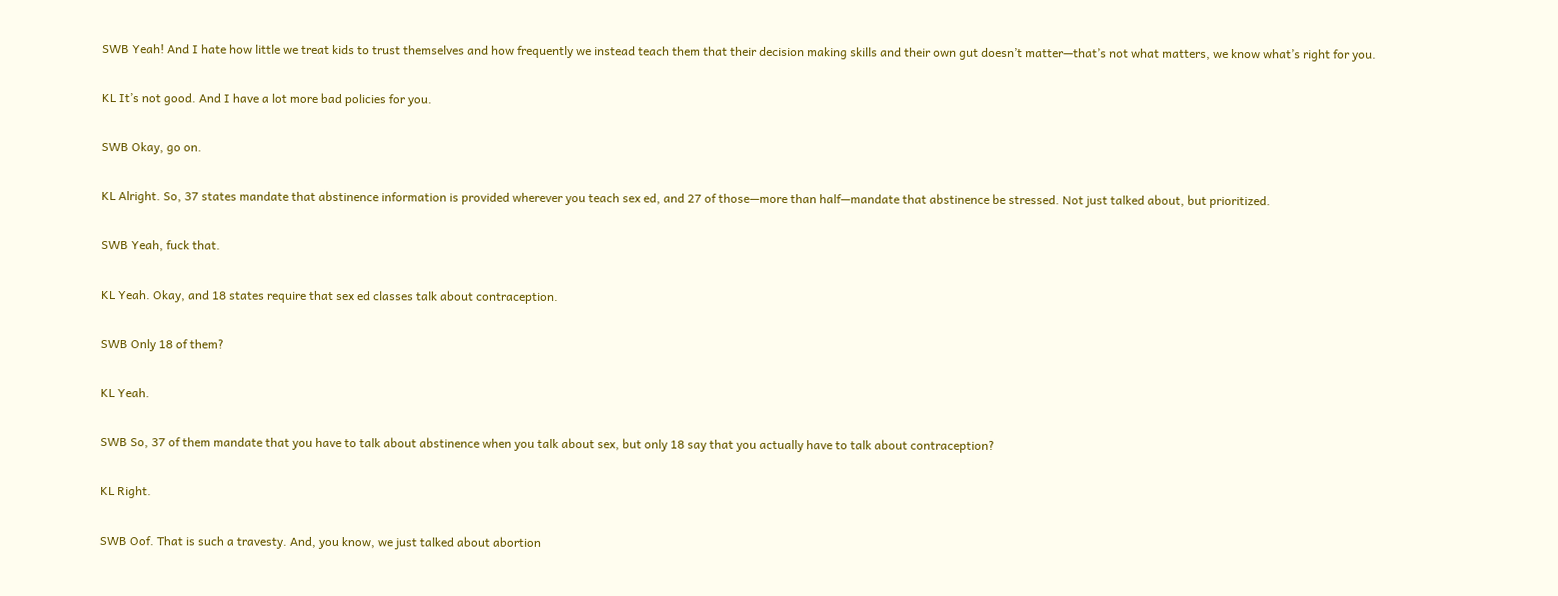SWB Yeah! And I hate how little we treat kids to trust themselves and how frequently we instead teach them that their decision making skills and their own gut doesn’t matter—that’s not what matters, we know what’s right for you.

KL It’s not good. And I have a lot more bad policies for you.

SWB Okay, go on.

KL Alright. So, 37 states mandate that abstinence information is provided wherever you teach sex ed, and 27 of those—more than half—mandate that abstinence be stressed. Not just talked about, but prioritized.

SWB Yeah, fuck that.

KL Yeah. Okay, and 18 states require that sex ed classes talk about contraception.

SWB Only 18 of them?

KL Yeah.

SWB So, 37 of them mandate that you have to talk about abstinence when you talk about sex, but only 18 say that you actually have to talk about contraception?

KL Right.

SWB Oof. That is such a travesty. And, you know, we just talked about abortion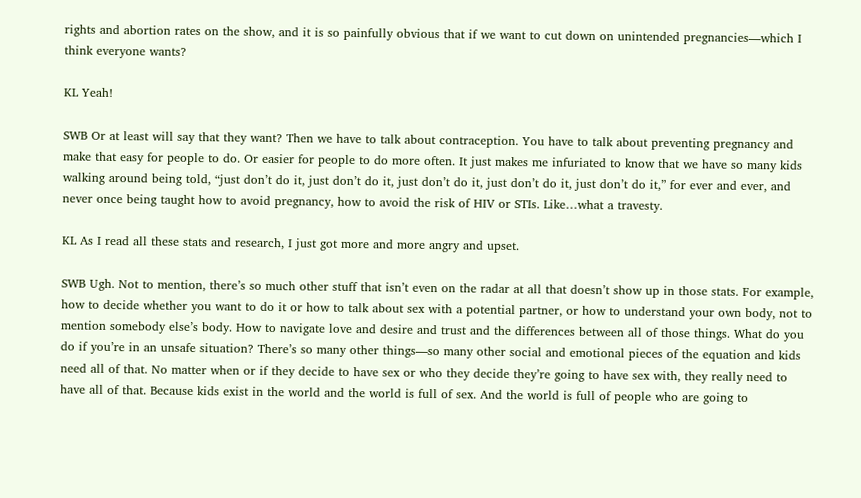rights and abortion rates on the show, and it is so painfully obvious that if we want to cut down on unintended pregnancies—which I think everyone wants?

KL Yeah!

SWB Or at least will say that they want? Then we have to talk about contraception. You have to talk about preventing pregnancy and make that easy for people to do. Or easier for people to do more often. It just makes me infuriated to know that we have so many kids walking around being told, “just don’t do it, just don’t do it, just don’t do it, just don’t do it, just don’t do it,” for ever and ever, and never once being taught how to avoid pregnancy, how to avoid the risk of HIV or STIs. Like…what a travesty.

KL As I read all these stats and research, I just got more and more angry and upset.

SWB Ugh. Not to mention, there’s so much other stuff that isn’t even on the radar at all that doesn’t show up in those stats. For example, how to decide whether you want to do it or how to talk about sex with a potential partner, or how to understand your own body, not to mention somebody else’s body. How to navigate love and desire and trust and the differences between all of those things. What do you do if you’re in an unsafe situation? There’s so many other things—so many other social and emotional pieces of the equation and kids need all of that. No matter when or if they decide to have sex or who they decide they’re going to have sex with, they really need to have all of that. Because kids exist in the world and the world is full of sex. And the world is full of people who are going to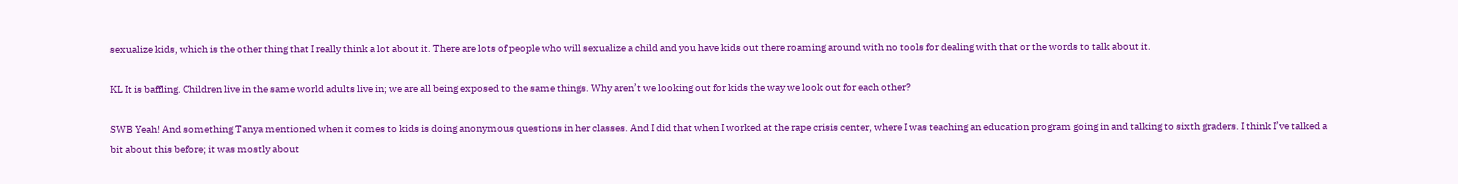sexualize kids, which is the other thing that I really think a lot about it. There are lots of people who will sexualize a child and you have kids out there roaming around with no tools for dealing with that or the words to talk about it.

KL It is baffling. Children live in the same world adults live in; we are all being exposed to the same things. Why aren’t we looking out for kids the way we look out for each other?

SWB Yeah! And something Tanya mentioned when it comes to kids is doing anonymous questions in her classes. And I did that when I worked at the rape crisis center, where I was teaching an education program going in and talking to sixth graders. I think I’ve talked a bit about this before; it was mostly about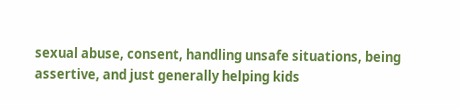sexual abuse, consent, handling unsafe situations, being assertive, and just generally helping kids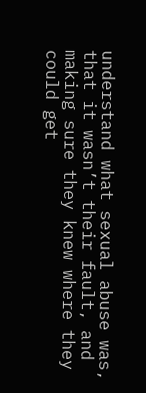understand what sexual abuse was, that it wasn’t their fault, and making sure they knew where they could get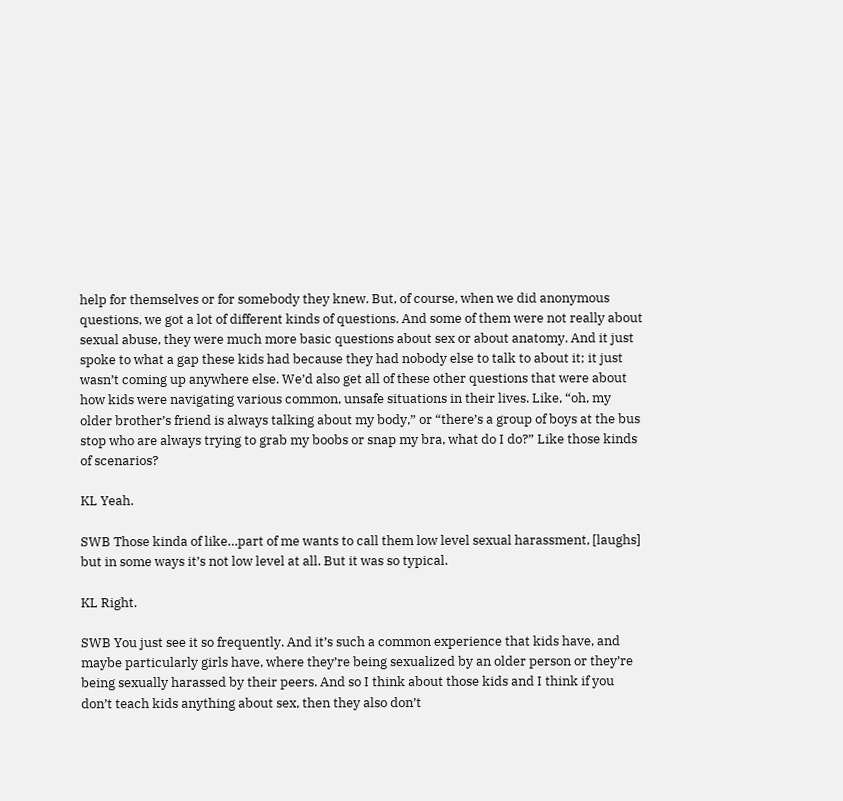help for themselves or for somebody they knew. But, of course, when we did anonymous questions, we got a lot of different kinds of questions. And some of them were not really about sexual abuse, they were much more basic questions about sex or about anatomy. And it just spoke to what a gap these kids had because they had nobody else to talk to about it; it just wasn’t coming up anywhere else. We’d also get all of these other questions that were about how kids were navigating various common, unsafe situations in their lives. Like, “oh, my older brother’s friend is always talking about my body,” or “there’s a group of boys at the bus stop who are always trying to grab my boobs or snap my bra, what do I do?” Like those kinds of scenarios?

KL Yeah.

SWB Those kinda of like…part of me wants to call them low level sexual harassment, [laughs] but in some ways it’s not low level at all. But it was so typical.

KL Right.

SWB You just see it so frequently. And it’s such a common experience that kids have, and maybe particularly girls have, where they’re being sexualized by an older person or they’re being sexually harassed by their peers. And so I think about those kids and I think if you don’t teach kids anything about sex, then they also don’t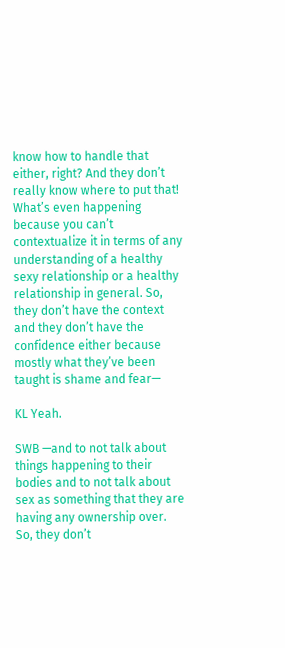know how to handle that either, right? And they don’t really know where to put that! What’s even happening because you can’t contextualize it in terms of any understanding of a healthy sexy relationship or a healthy relationship in general. So, they don’t have the context and they don’t have the confidence either because mostly what they’ve been taught is shame and fear—

KL Yeah.

SWB —and to not talk about things happening to their bodies and to not talk about sex as something that they are having any ownership over. So, they don’t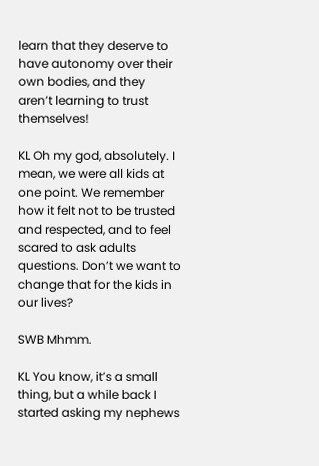learn that they deserve to have autonomy over their own bodies, and they aren’t learning to trust themselves!

KL Oh my god, absolutely. I mean, we were all kids at one point. We remember how it felt not to be trusted and respected, and to feel scared to ask adults questions. Don’t we want to change that for the kids in our lives?

SWB Mhmm.

KL You know, it’s a small thing, but a while back I started asking my nephews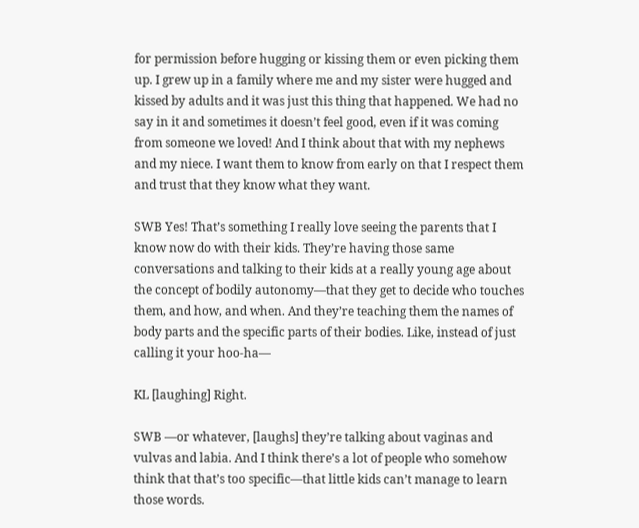for permission before hugging or kissing them or even picking them up. I grew up in a family where me and my sister were hugged and kissed by adults and it was just this thing that happened. We had no say in it and sometimes it doesn’t feel good, even if it was coming from someone we loved! And I think about that with my nephews and my niece. I want them to know from early on that I respect them and trust that they know what they want.

SWB Yes! That’s something I really love seeing the parents that I know now do with their kids. They’re having those same conversations and talking to their kids at a really young age about the concept of bodily autonomy—that they get to decide who touches them, and how, and when. And they’re teaching them the names of body parts and the specific parts of their bodies. Like, instead of just calling it your hoo-ha—

KL [laughing] Right.

SWB —or whatever, [laughs] they’re talking about vaginas and vulvas and labia. And I think there’s a lot of people who somehow think that that’s too specific—that little kids can’t manage to learn those words.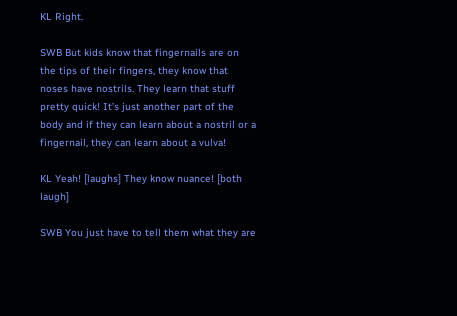KL Right.

SWB But kids know that fingernails are on the tips of their fingers, they know that noses have nostrils. They learn that stuff pretty quick! It’s just another part of the body and if they can learn about a nostril or a fingernail, they can learn about a vulva!

KL Yeah! [laughs] They know nuance! [both laugh]

SWB You just have to tell them what they are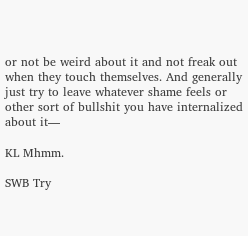or not be weird about it and not freak out when they touch themselves. And generally just try to leave whatever shame feels or other sort of bullshit you have internalized about it—

KL Mhmm.

SWB Try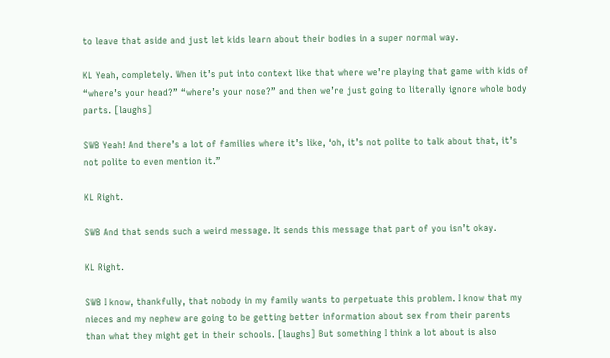to leave that aside and just let kids learn about their bodies in a super normal way.

KL Yeah, completely. When it’s put into context like that where we’re playing that game with kids of “where’s your head?” “where’s your nose?” and then we’re just going to literally ignore whole body parts. [laughs]

SWB Yeah! And there’s a lot of families where it’s like, ‘oh, it’s not polite to talk about that, it’s not polite to even mention it.”

KL Right.

SWB And that sends such a weird message. It sends this message that part of you isn’t okay.

KL Right.

SWB I know, thankfully, that nobody in my family wants to perpetuate this problem. I know that my nieces and my nephew are going to be getting better information about sex from their parents than what they might get in their schools. [laughs] But something I think a lot about is also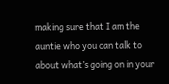making sure that I am the auntie who you can talk to about what’s going on in your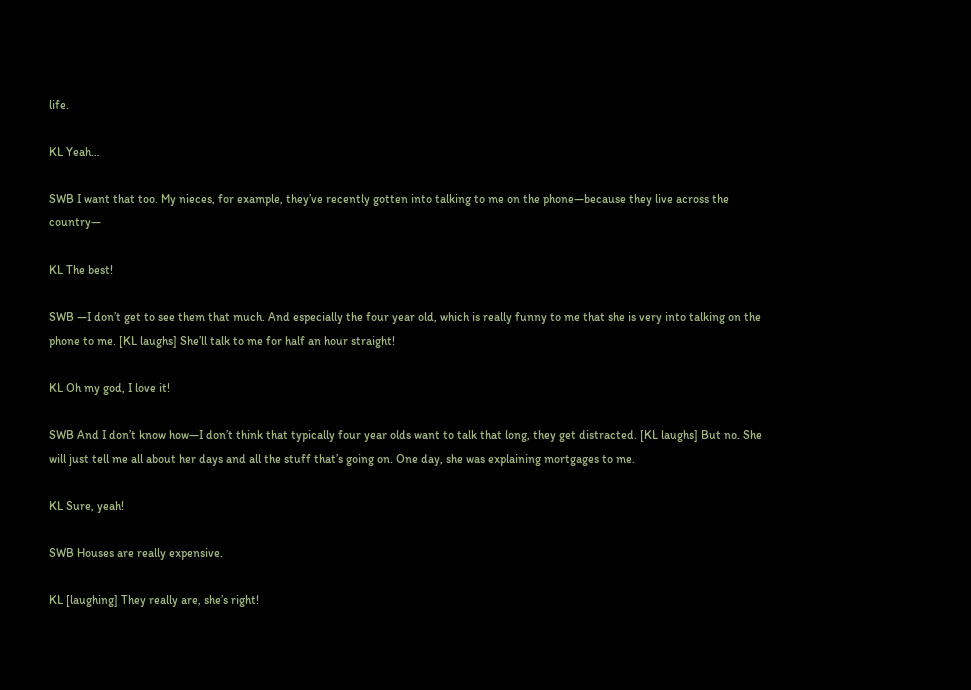life.

KL Yeah…

SWB I want that too. My nieces, for example, they’ve recently gotten into talking to me on the phone—because they live across the country—

KL The best!

SWB —I don’t get to see them that much. And especially the four year old, which is really funny to me that she is very into talking on the phone to me. [KL laughs] She’ll talk to me for half an hour straight!

KL Oh my god, I love it!

SWB And I don’t know how—I don’t think that typically four year olds want to talk that long, they get distracted. [KL laughs] But no. She will just tell me all about her days and all the stuff that’s going on. One day, she was explaining mortgages to me.

KL Sure, yeah!

SWB Houses are really expensive.

KL [laughing] They really are, she’s right!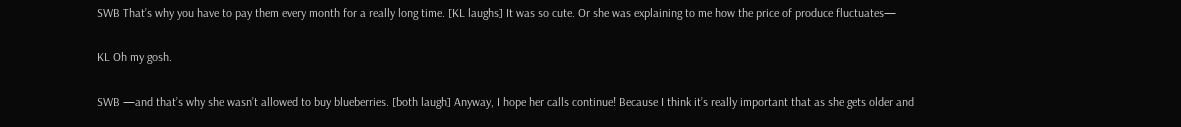SWB That’s why you have to pay them every month for a really long time. [KL laughs] It was so cute. Or she was explaining to me how the price of produce fluctuates—

KL Oh my gosh.

SWB —and that’s why she wasn’t allowed to buy blueberries. [both laugh] Anyway, I hope her calls continue! Because I think it’s really important that as she gets older and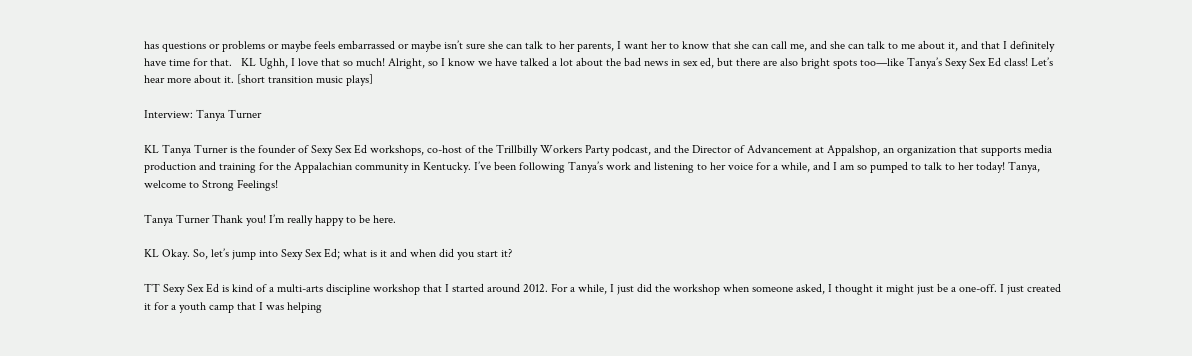has questions or problems or maybe feels embarrassed or maybe isn’t sure she can talk to her parents, I want her to know that she can call me, and she can talk to me about it, and that I definitely have time for that.   KL Ughh, I love that so much! Alright, so I know we have talked a lot about the bad news in sex ed, but there are also bright spots too—like Tanya’s Sexy Sex Ed class! Let’s hear more about it. [short transition music plays]

Interview: Tanya Turner

KL Tanya Turner is the founder of Sexy Sex Ed workshops, co-host of the Trillbilly Workers Party podcast, and the Director of Advancement at Appalshop, an organization that supports media production and training for the Appalachian community in Kentucky. I’ve been following Tanya’s work and listening to her voice for a while, and I am so pumped to talk to her today! Tanya, welcome to Strong Feelings!

Tanya Turner Thank you! I’m really happy to be here.

KL Okay. So, let’s jump into Sexy Sex Ed; what is it and when did you start it?

TT Sexy Sex Ed is kind of a multi-arts discipline workshop that I started around 2012. For a while, I just did the workshop when someone asked, I thought it might just be a one-off. I just created it for a youth camp that I was helping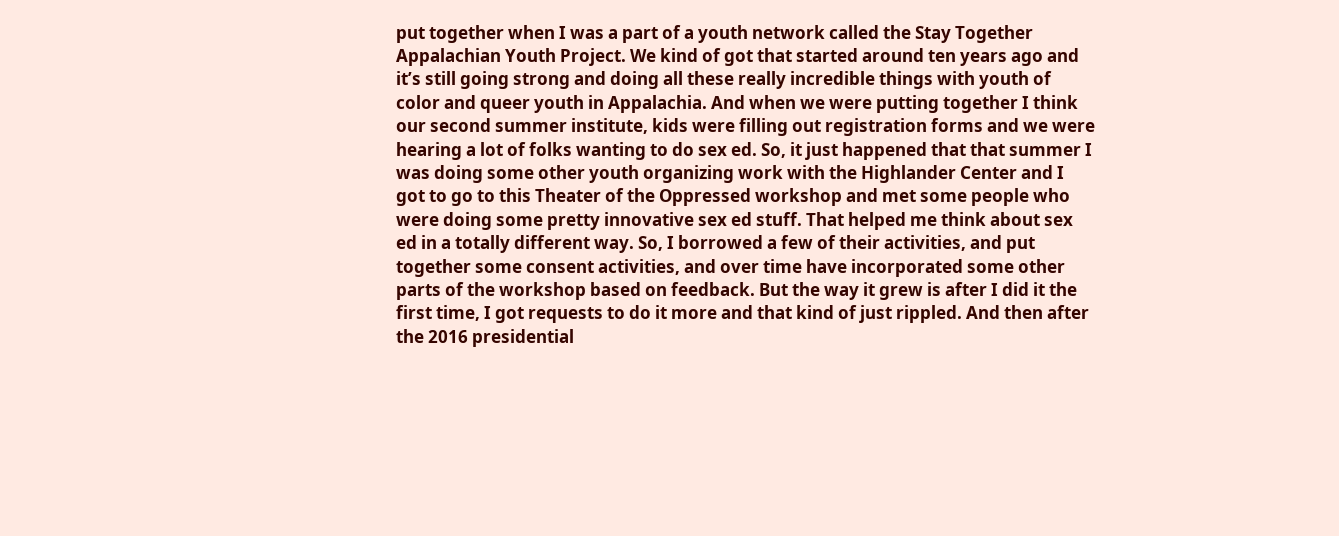put together when I was a part of a youth network called the Stay Together Appalachian Youth Project. We kind of got that started around ten years ago and it’s still going strong and doing all these really incredible things with youth of color and queer youth in Appalachia. And when we were putting together I think our second summer institute, kids were filling out registration forms and we were hearing a lot of folks wanting to do sex ed. So, it just happened that that summer I was doing some other youth organizing work with the Highlander Center and I got to go to this Theater of the Oppressed workshop and met some people who were doing some pretty innovative sex ed stuff. That helped me think about sex ed in a totally different way. So, I borrowed a few of their activities, and put together some consent activities, and over time have incorporated some other parts of the workshop based on feedback. But the way it grew is after I did it the first time, I got requests to do it more and that kind of just rippled. And then after the 2016 presidential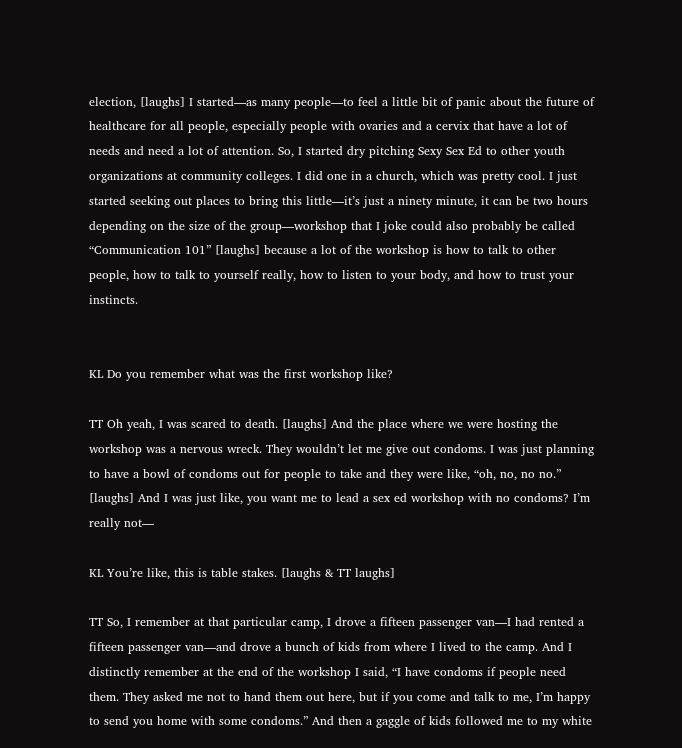election, [laughs] I started—as many people—to feel a little bit of panic about the future of healthcare for all people, especially people with ovaries and a cervix that have a lot of needs and need a lot of attention. So, I started dry pitching Sexy Sex Ed to other youth organizations at community colleges. I did one in a church, which was pretty cool. I just started seeking out places to bring this little—it’s just a ninety minute, it can be two hours depending on the size of the group—workshop that I joke could also probably be called “Communication 101” [laughs] because a lot of the workshop is how to talk to other people, how to talk to yourself really, how to listen to your body, and how to trust your instincts.


KL Do you remember what was the first workshop like?

TT Oh yeah, I was scared to death. [laughs] And the place where we were hosting the workshop was a nervous wreck. They wouldn’t let me give out condoms. I was just planning to have a bowl of condoms out for people to take and they were like, “oh, no, no no.” [laughs] And I was just like, you want me to lead a sex ed workshop with no condoms? I’m really not—

KL You’re like, this is table stakes. [laughs & TT laughs]

TT So, I remember at that particular camp, I drove a fifteen passenger van—I had rented a fifteen passenger van—and drove a bunch of kids from where I lived to the camp. And I distinctly remember at the end of the workshop I said, “I have condoms if people need them. They asked me not to hand them out here, but if you come and talk to me, I’m happy to send you home with some condoms.” And then a gaggle of kids followed me to my white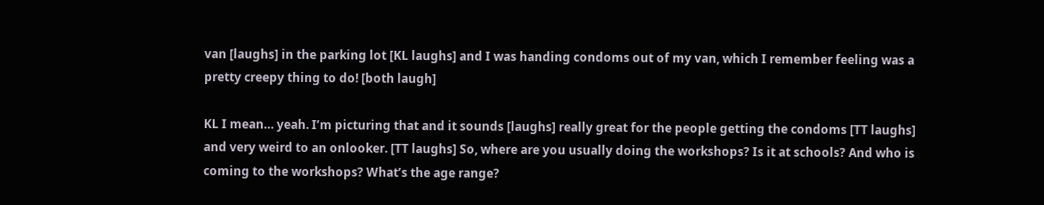van [laughs] in the parking lot [KL laughs] and I was handing condoms out of my van, which I remember feeling was a pretty creepy thing to do! [both laugh]

KL I mean… yeah. I’m picturing that and it sounds [laughs] really great for the people getting the condoms [TT laughs] and very weird to an onlooker. [TT laughs] So, where are you usually doing the workshops? Is it at schools? And who is coming to the workshops? What’s the age range?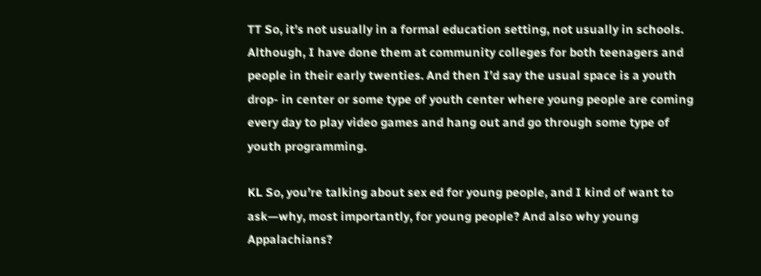TT So, it’s not usually in a formal education setting, not usually in schools. Although, I have done them at community colleges for both teenagers and people in their early twenties. And then I’d say the usual space is a youth drop- in center or some type of youth center where young people are coming every day to play video games and hang out and go through some type of youth programming.

KL So, you’re talking about sex ed for young people, and I kind of want to ask—why, most importantly, for young people? And also why young Appalachians?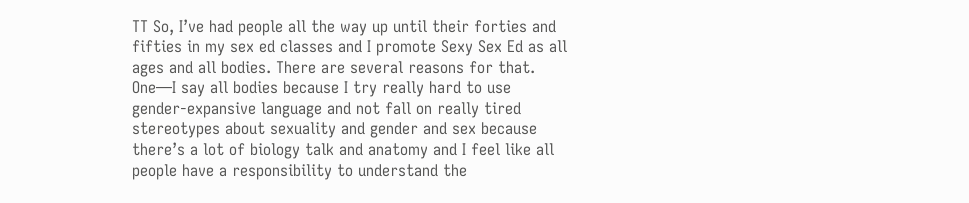TT So, I’ve had people all the way up until their forties and fifties in my sex ed classes and I promote Sexy Sex Ed as all ages and all bodies. There are several reasons for that. One—I say all bodies because I try really hard to use gender-expansive language and not fall on really tired stereotypes about sexuality and gender and sex because there’s a lot of biology talk and anatomy and I feel like all people have a responsibility to understand the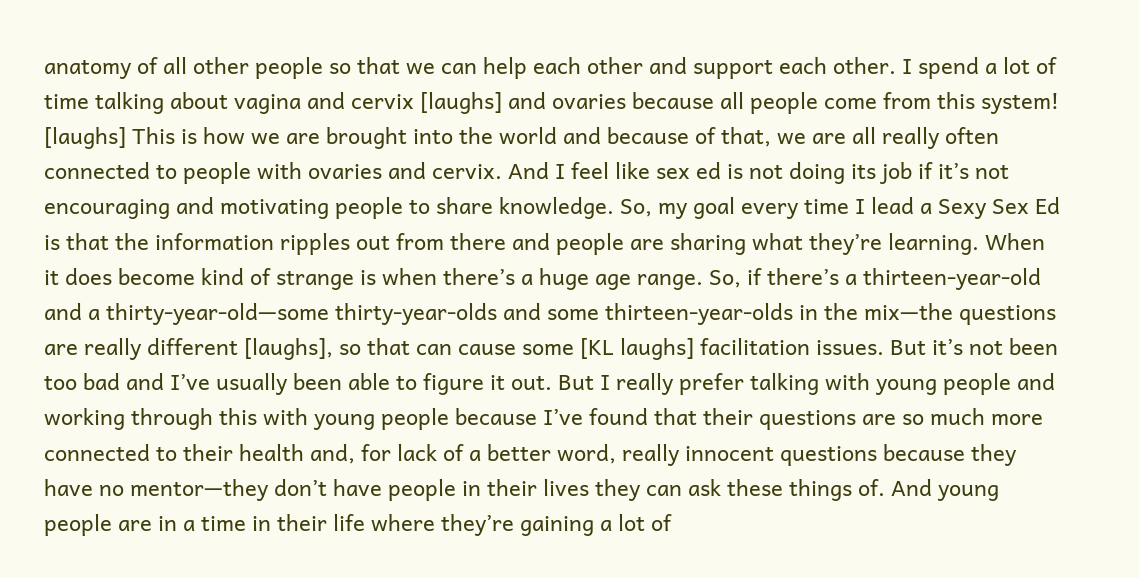anatomy of all other people so that we can help each other and support each other. I spend a lot of time talking about vagina and cervix [laughs] and ovaries because all people come from this system! [laughs] This is how we are brought into the world and because of that, we are all really often connected to people with ovaries and cervix. And I feel like sex ed is not doing its job if it’s not encouraging and motivating people to share knowledge. So, my goal every time I lead a Sexy Sex Ed is that the information ripples out from there and people are sharing what they’re learning. When it does become kind of strange is when there’s a huge age range. So, if there’s a thirteen-year-old and a thirty-year-old—some thirty-year-olds and some thirteen-year-olds in the mix—the questions are really different [laughs], so that can cause some [KL laughs] facilitation issues. But it’s not been too bad and I’ve usually been able to figure it out. But I really prefer talking with young people and working through this with young people because I’ve found that their questions are so much more connected to their health and, for lack of a better word, really innocent questions because they have no mentor—they don’t have people in their lives they can ask these things of. And young people are in a time in their life where they’re gaining a lot of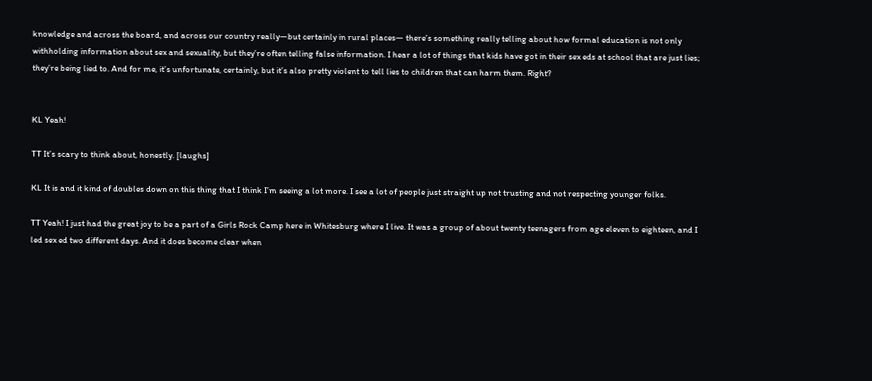knowledge and across the board, and across our country really—but certainly in rural places— there’s something really telling about how formal education is not only withholding information about sex and sexuality, but they’re often telling false information. I hear a lot of things that kids have got in their sex eds at school that are just lies; they’re being lied to. And for me, it’s unfortunate, certainly, but it’s also pretty violent to tell lies to children that can harm them. Right?


KL Yeah!

TT It’s scary to think about, honestly. [laughs]

KL It is and it kind of doubles down on this thing that I think I’m seeing a lot more. I see a lot of people just straight up not trusting and not respecting younger folks.

TT Yeah! I just had the great joy to be a part of a Girls Rock Camp here in Whitesburg where I live. It was a group of about twenty teenagers from age eleven to eighteen, and I led sex ed two different days. And it does become clear when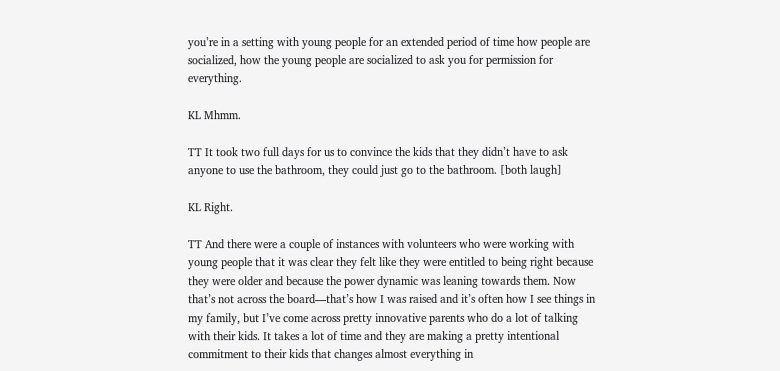you’re in a setting with young people for an extended period of time how people are socialized, how the young people are socialized to ask you for permission for everything.

KL Mhmm.

TT It took two full days for us to convince the kids that they didn’t have to ask anyone to use the bathroom, they could just go to the bathroom. [both laugh]

KL Right.

TT And there were a couple of instances with volunteers who were working with young people that it was clear they felt like they were entitled to being right because they were older and because the power dynamic was leaning towards them. Now that’s not across the board—that’s how I was raised and it’s often how I see things in my family, but I’ve come across pretty innovative parents who do a lot of talking with their kids. It takes a lot of time and they are making a pretty intentional commitment to their kids that changes almost everything in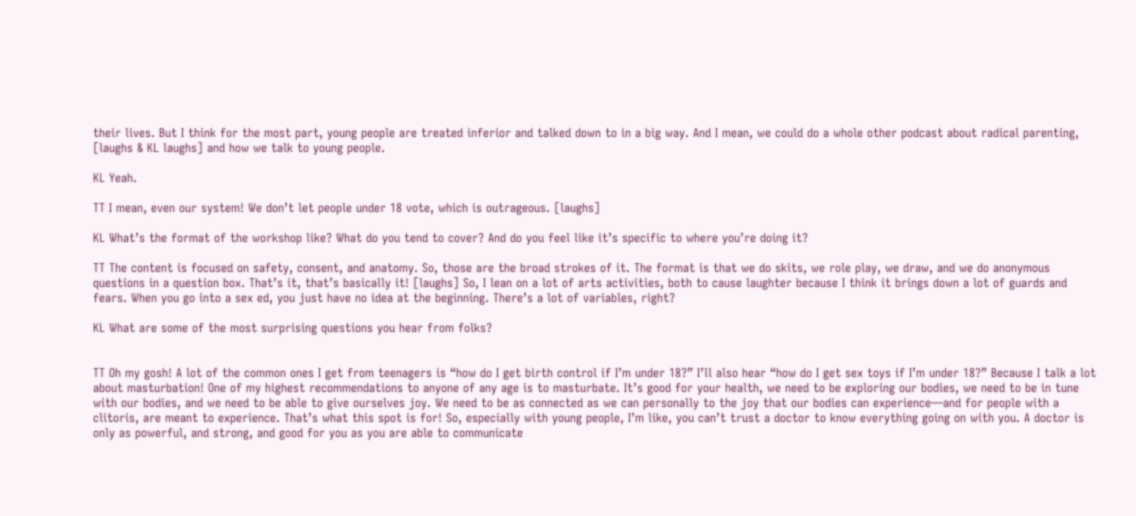their lives. But I think for the most part, young people are treated inferior and talked down to in a big way. And I mean, we could do a whole other podcast about radical parenting, [laughs & KL laughs] and how we talk to young people.

KL Yeah.

TT I mean, even our system! We don’t let people under 18 vote, which is outrageous. [laughs]

KL What’s the format of the workshop like? What do you tend to cover? And do you feel like it’s specific to where you’re doing it?

TT The content is focused on safety, consent, and anatomy. So, those are the broad strokes of it. The format is that we do skits, we role play, we draw, and we do anonymous questions in a question box. That’s it, that’s basically it! [laughs] So, I lean on a lot of arts activities, both to cause laughter because I think it brings down a lot of guards and fears. When you go into a sex ed, you just have no idea at the beginning. There’s a lot of variables, right?

KL What are some of the most surprising questions you hear from folks?


TT Oh my gosh! A lot of the common ones I get from teenagers is “how do I get birth control if I’m under 18?” I’ll also hear “how do I get sex toys if I’m under 18?” Because I talk a lot about masturbation! One of my highest recommendations to anyone of any age is to masturbate. It’s good for your health, we need to be exploring our bodies, we need to be in tune with our bodies, and we need to be able to give ourselves joy. We need to be as connected as we can personally to the joy that our bodies can experience—and for people with a clitoris, are meant to experience. That’s what this spot is for! So, especially with young people, I’m like, you can’t trust a doctor to know everything going on with you. A doctor is only as powerful, and strong, and good for you as you are able to communicate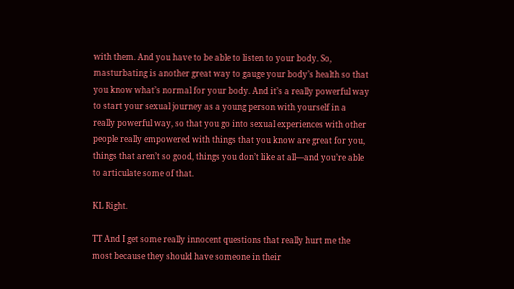with them. And you have to be able to listen to your body. So, masturbating is another great way to gauge your body’s health so that you know what’s normal for your body. And it’s a really powerful way to start your sexual journey as a young person with yourself in a really powerful way, so that you go into sexual experiences with other people really empowered with things that you know are great for you, things that aren’t so good, things you don’t like at all—and you’re able to articulate some of that.

KL Right.

TT And I get some really innocent questions that really hurt me the most because they should have someone in their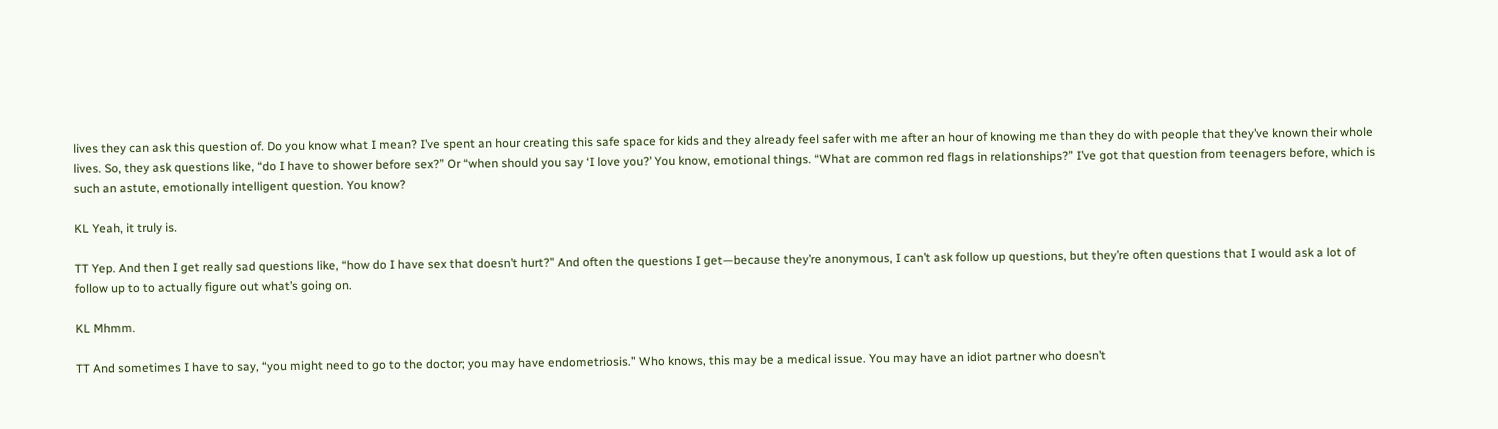lives they can ask this question of. Do you know what I mean? I’ve spent an hour creating this safe space for kids and they already feel safer with me after an hour of knowing me than they do with people that they’ve known their whole lives. So, they ask questions like, “do I have to shower before sex?” Or “when should you say ‘I love you?’ You know, emotional things. “What are common red flags in relationships?” I’ve got that question from teenagers before, which is such an astute, emotionally intelligent question. You know?

KL Yeah, it truly is.

TT Yep. And then I get really sad questions like, “how do I have sex that doesn’t hurt?” And often the questions I get—because they’re anonymous, I can’t ask follow up questions, but they’re often questions that I would ask a lot of follow up to to actually figure out what’s going on.

KL Mhmm.

TT And sometimes I have to say, “you might need to go to the doctor; you may have endometriosis.” Who knows, this may be a medical issue. You may have an idiot partner who doesn’t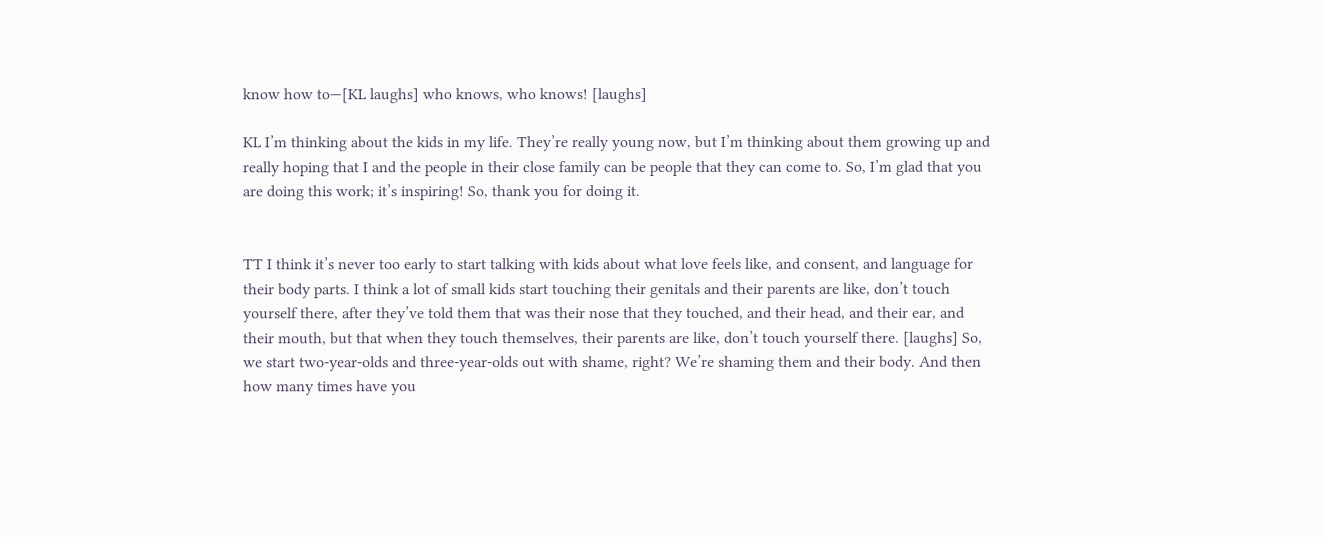know how to—[KL laughs] who knows, who knows! [laughs]

KL I’m thinking about the kids in my life. They’re really young now, but I’m thinking about them growing up and really hoping that I and the people in their close family can be people that they can come to. So, I’m glad that you are doing this work; it’s inspiring! So, thank you for doing it.


TT I think it’s never too early to start talking with kids about what love feels like, and consent, and language for their body parts. I think a lot of small kids start touching their genitals and their parents are like, don’t touch yourself there, after they’ve told them that was their nose that they touched, and their head, and their ear, and their mouth, but that when they touch themselves, their parents are like, don’t touch yourself there. [laughs] So, we start two-year-olds and three-year-olds out with shame, right? We’re shaming them and their body. And then how many times have you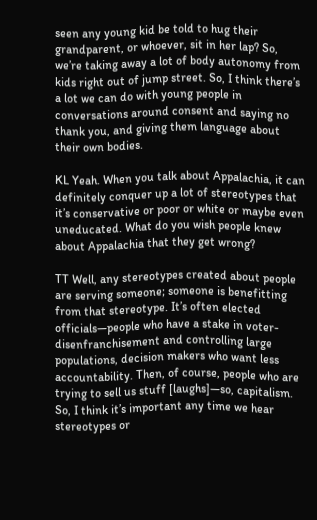seen any young kid be told to hug their grandparent, or whoever, sit in her lap? So, we’re taking away a lot of body autonomy from kids right out of jump street. So, I think there’s a lot we can do with young people in conversations around consent and saying no thank you, and giving them language about their own bodies.

KL Yeah. When you talk about Appalachia, it can definitely conquer up a lot of stereotypes that it’s conservative or poor or white or maybe even uneducated. What do you wish people knew about Appalachia that they get wrong?

TT Well, any stereotypes created about people are serving someone; someone is benefitting from that stereotype. It’s often elected officials—people who have a stake in voter-disenfranchisement and controlling large populations, decision makers who want less accountability. Then, of course, people who are trying to sell us stuff [laughs]—so, capitalism. So, I think it’s important any time we hear stereotypes or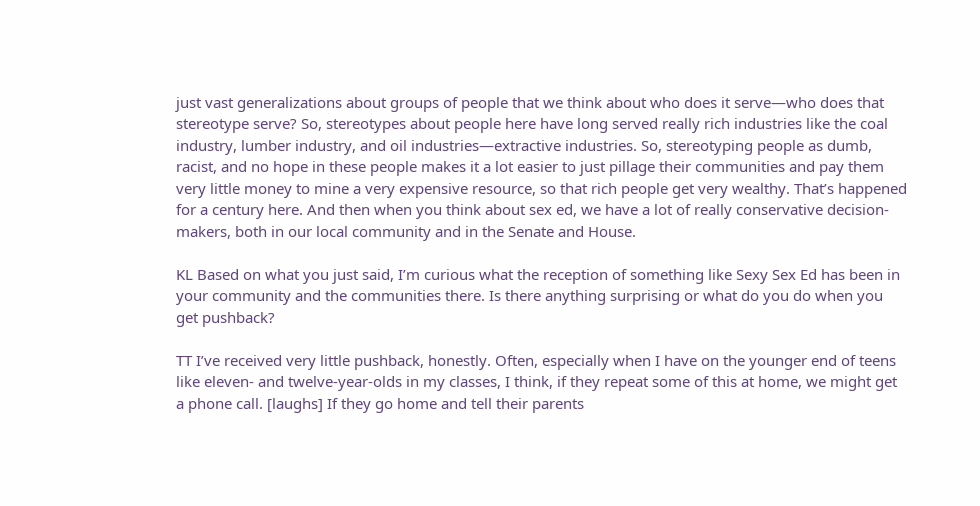just vast generalizations about groups of people that we think about who does it serve—who does that stereotype serve? So, stereotypes about people here have long served really rich industries like the coal industry, lumber industry, and oil industries—extractive industries. So, stereotyping people as dumb, racist, and no hope in these people makes it a lot easier to just pillage their communities and pay them very little money to mine a very expensive resource, so that rich people get very wealthy. That’s happened for a century here. And then when you think about sex ed, we have a lot of really conservative decision-makers, both in our local community and in the Senate and House.

KL Based on what you just said, I’m curious what the reception of something like Sexy Sex Ed has been in your community and the communities there. Is there anything surprising or what do you do when you get pushback?

TT I’ve received very little pushback, honestly. Often, especially when I have on the younger end of teens like eleven- and twelve-year-olds in my classes, I think, if they repeat some of this at home, we might get a phone call. [laughs] If they go home and tell their parents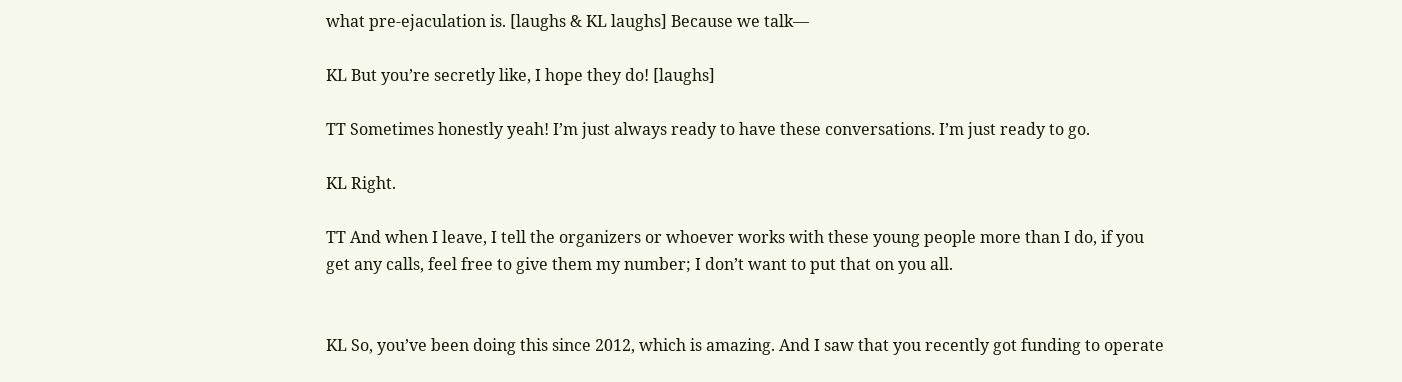what pre-ejaculation is. [laughs & KL laughs] Because we talk—

KL But you’re secretly like, I hope they do! [laughs]

TT Sometimes honestly yeah! I’m just always ready to have these conversations. I’m just ready to go.

KL Right.

TT And when I leave, I tell the organizers or whoever works with these young people more than I do, if you get any calls, feel free to give them my number; I don’t want to put that on you all.


KL So, you’ve been doing this since 2012, which is amazing. And I saw that you recently got funding to operate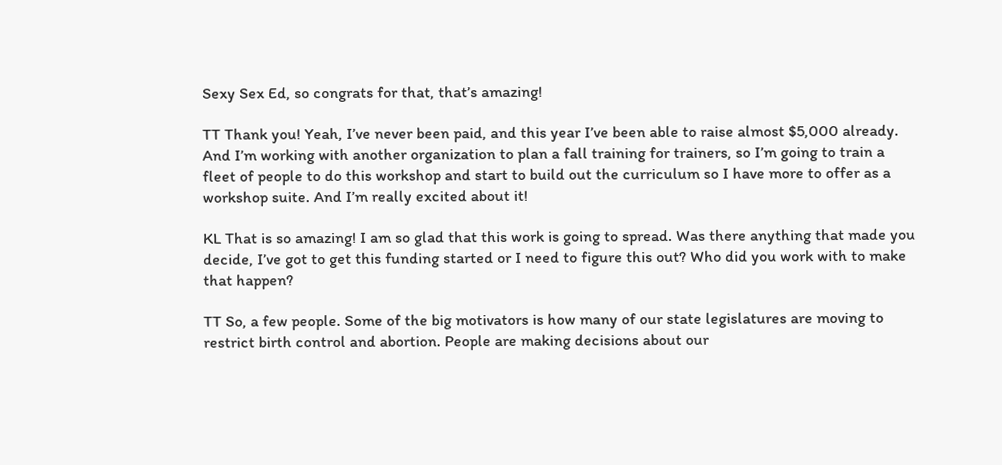Sexy Sex Ed, so congrats for that, that’s amazing!

TT Thank you! Yeah, I’ve never been paid, and this year I’ve been able to raise almost $5,000 already. And I’m working with another organization to plan a fall training for trainers, so I’m going to train a fleet of people to do this workshop and start to build out the curriculum so I have more to offer as a workshop suite. And I’m really excited about it!

KL That is so amazing! I am so glad that this work is going to spread. Was there anything that made you decide, I’ve got to get this funding started or I need to figure this out? Who did you work with to make that happen?

TT So, a few people. Some of the big motivators is how many of our state legislatures are moving to restrict birth control and abortion. People are making decisions about our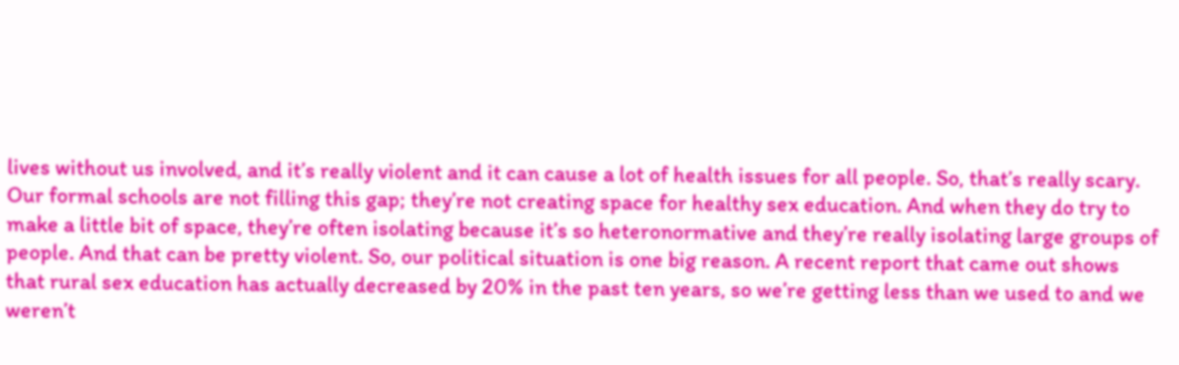lives without us involved, and it’s really violent and it can cause a lot of health issues for all people. So, that’s really scary. Our formal schools are not filling this gap; they’re not creating space for healthy sex education. And when they do try to make a little bit of space, they’re often isolating because it’s so heteronormative and they’re really isolating large groups of people. And that can be pretty violent. So, our political situation is one big reason. A recent report that came out shows that rural sex education has actually decreased by 20% in the past ten years, so we’re getting less than we used to and we weren’t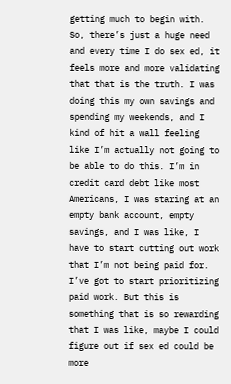getting much to begin with. So, there’s just a huge need and every time I do sex ed, it feels more and more validating that that is the truth. I was doing this my own savings and spending my weekends, and I kind of hit a wall feeling like I’m actually not going to be able to do this. I’m in credit card debt like most Americans, I was staring at an empty bank account, empty savings, and I was like, I have to start cutting out work that I’m not being paid for. I’ve got to start prioritizing paid work. But this is something that is so rewarding that I was like, maybe I could figure out if sex ed could be more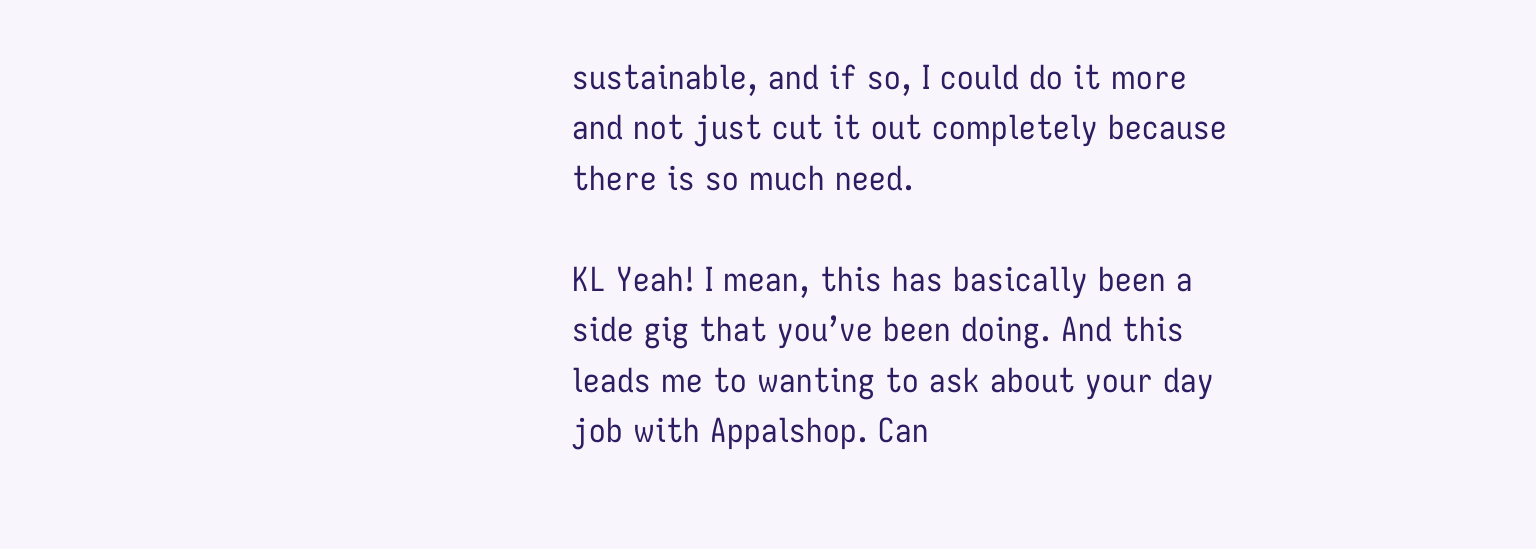sustainable, and if so, I could do it more and not just cut it out completely because there is so much need.

KL Yeah! I mean, this has basically been a side gig that you’ve been doing. And this leads me to wanting to ask about your day job with Appalshop. Can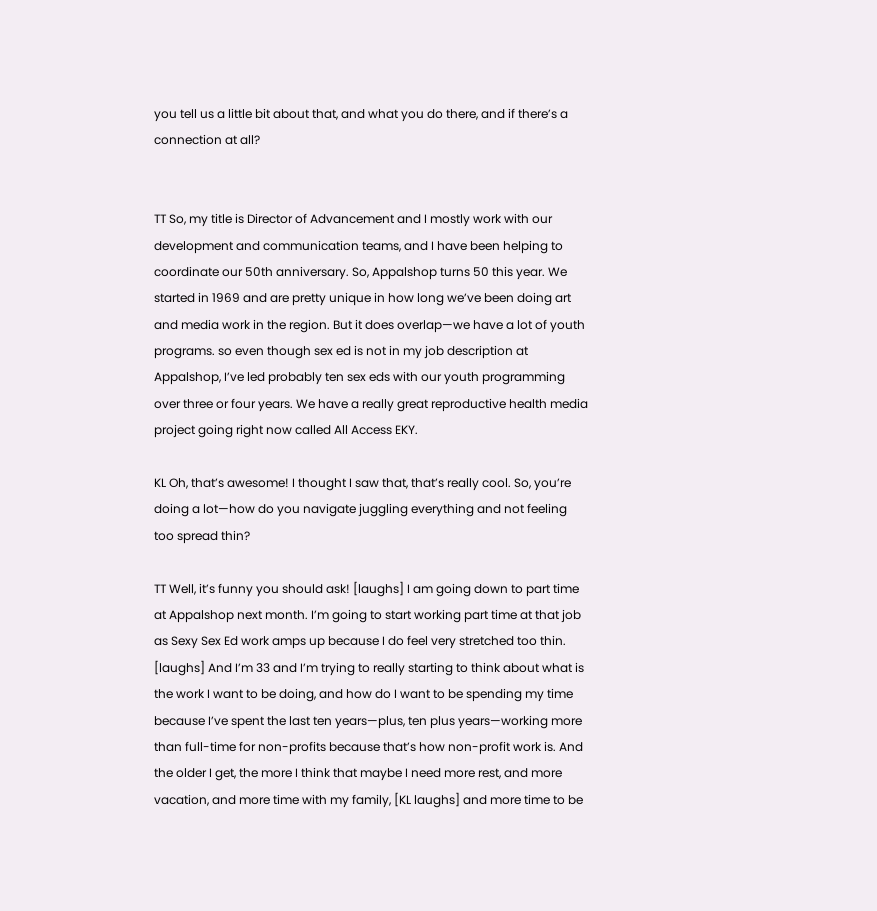you tell us a little bit about that, and what you do there, and if there’s a connection at all?


TT So, my title is Director of Advancement and I mostly work with our development and communication teams, and I have been helping to coordinate our 50th anniversary. So, Appalshop turns 50 this year. We started in 1969 and are pretty unique in how long we’ve been doing art and media work in the region. But it does overlap—we have a lot of youth programs. so even though sex ed is not in my job description at Appalshop, I’ve led probably ten sex eds with our youth programming over three or four years. We have a really great reproductive health media project going right now called All Access EKY.

KL Oh, that’s awesome! I thought I saw that, that’s really cool. So, you’re doing a lot—how do you navigate juggling everything and not feeling too spread thin?

TT Well, it’s funny you should ask! [laughs] I am going down to part time at Appalshop next month. I’m going to start working part time at that job as Sexy Sex Ed work amps up because I do feel very stretched too thin. [laughs] And I’m 33 and I’m trying to really starting to think about what is the work I want to be doing, and how do I want to be spending my time because I’ve spent the last ten years—plus, ten plus years—working more than full-time for non-profits because that’s how non-profit work is. And the older I get, the more I think that maybe I need more rest, and more vacation, and more time with my family, [KL laughs] and more time to be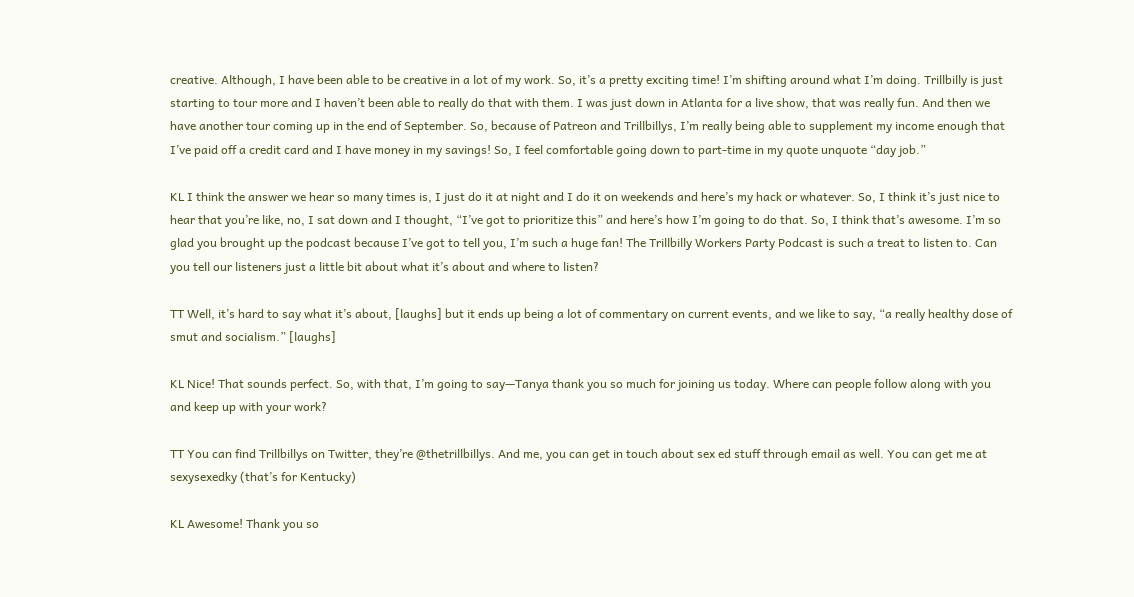creative. Although, I have been able to be creative in a lot of my work. So, it’s a pretty exciting time! I’m shifting around what I’m doing. Trillbilly is just starting to tour more and I haven’t been able to really do that with them. I was just down in Atlanta for a live show, that was really fun. And then we have another tour coming up in the end of September. So, because of Patreon and Trillbillys, I’m really being able to supplement my income enough that I’ve paid off a credit card and I have money in my savings! So, I feel comfortable going down to part-time in my quote unquote “day job.”

KL I think the answer we hear so many times is, I just do it at night and I do it on weekends and here’s my hack or whatever. So, I think it’s just nice to hear that you’re like, no, I sat down and I thought, “I’ve got to prioritize this” and here’s how I’m going to do that. So, I think that’s awesome. I’m so glad you brought up the podcast because I’ve got to tell you, I’m such a huge fan! The Trillbilly Workers Party Podcast is such a treat to listen to. Can you tell our listeners just a little bit about what it’s about and where to listen?

TT Well, it’s hard to say what it’s about, [laughs] but it ends up being a lot of commentary on current events, and we like to say, “a really healthy dose of smut and socialism.” [laughs]

KL Nice! That sounds perfect. So, with that, I’m going to say—Tanya thank you so much for joining us today. Where can people follow along with you and keep up with your work?

TT You can find Trillbillys on Twitter, they’re @thetrillbillys. And me, you can get in touch about sex ed stuff through email as well. You can get me at sexysexedky (that’s for Kentucky)

KL Awesome! Thank you so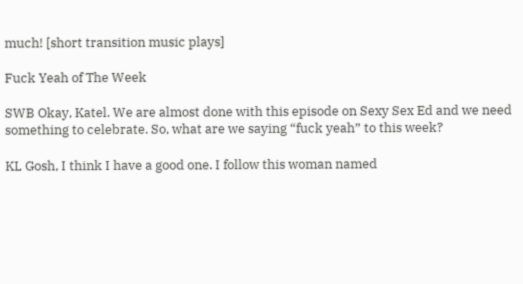much! [short transition music plays]

Fuck Yeah of The Week

SWB Okay, Katel. We are almost done with this episode on Sexy Sex Ed and we need something to celebrate. So, what are we saying “fuck yeah” to this week?

KL Gosh, I think I have a good one. I follow this woman named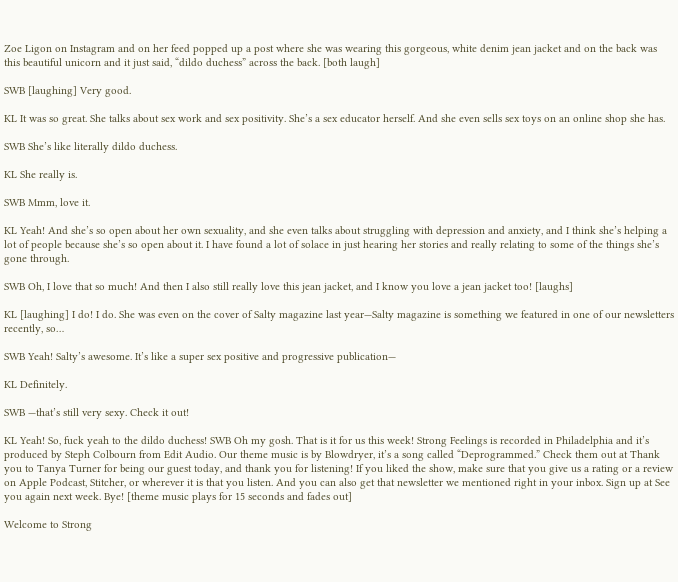Zoe Ligon on Instagram and on her feed popped up a post where she was wearing this gorgeous, white denim jean jacket and on the back was this beautiful unicorn and it just said, “dildo duchess” across the back. [both laugh]

SWB [laughing] Very good.

KL It was so great. She talks about sex work and sex positivity. She’s a sex educator herself. And she even sells sex toys on an online shop she has.

SWB She’s like literally dildo duchess.

KL She really is.

SWB Mmm, love it.

KL Yeah! And she’s so open about her own sexuality, and she even talks about struggling with depression and anxiety, and I think she’s helping a lot of people because she’s so open about it. I have found a lot of solace in just hearing her stories and really relating to some of the things she’s gone through.

SWB Oh, I love that so much! And then I also still really love this jean jacket, and I know you love a jean jacket too! [laughs]

KL [laughing] I do! I do. She was even on the cover of Salty magazine last year—Salty magazine is something we featured in one of our newsletters recently, so…

SWB Yeah! Salty’s awesome. It’s like a super sex positive and progressive publication—

KL Definitely.

SWB —that’s still very sexy. Check it out!

KL Yeah! So, fuck yeah to the dildo duchess! SWB Oh my gosh. That is it for us this week! Strong Feelings is recorded in Philadelphia and it’s produced by Steph Colbourn from Edit Audio. Our theme music is by Blowdryer, it’s a song called “Deprogrammed.” Check them out at Thank you to Tanya Turner for being our guest today, and thank you for listening! If you liked the show, make sure that you give us a rating or a review on Apple Podcast, Stitcher, or wherever it is that you listen. And you can also get that newsletter we mentioned right in your inbox. Sign up at See you again next week. Bye! [theme music plays for 15 seconds and fades out]

Welcome to Strong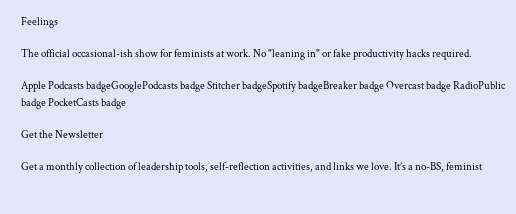Feelings

The official occasional-ish show for feminists at work. No "leaning in" or fake productivity hacks required.

Apple Podcasts badgeGooglePodcasts badge Stitcher badgeSpotify badgeBreaker badge Overcast badge RadioPublic badge PocketCasts badge

Get the Newsletter

Get a monthly collection of leadership tools, self-reflection activities, and links we love. It’s a no-BS, feminist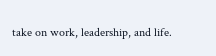take on work, leadership, and life.